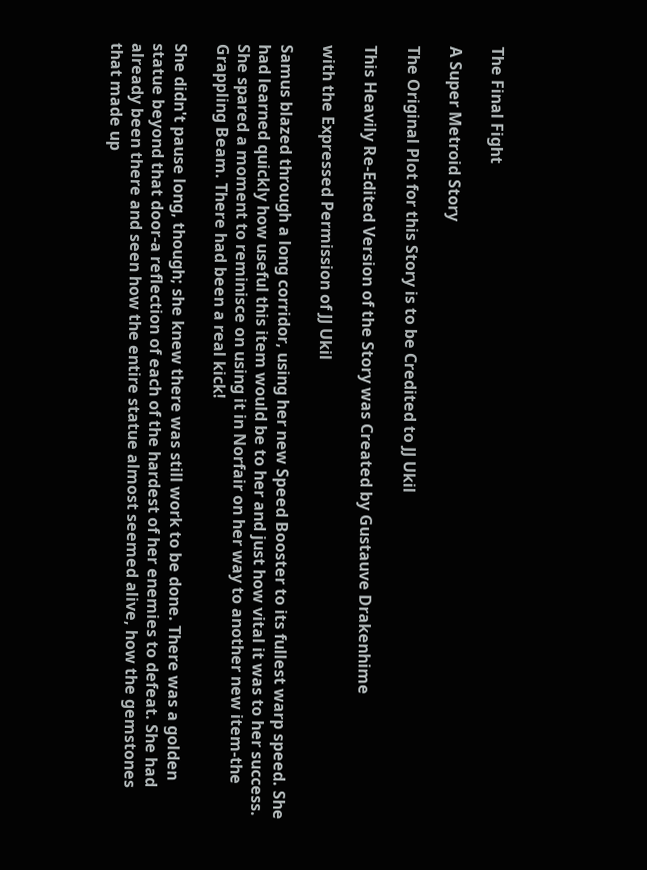The Final Fight

A Super Metroid Story

The Original Plot for this Story is to be Credited to JJ Ukil

This Heavily Re-Edited Version of the Story was Created by Gustauve Drakenhime

with the Expressed Permission of JJ Ukil

Samus blazed through a long corridor, using her new Speed Booster to its fullest warp speed. She had learned quickly how useful this item would be to her and just how vital it was to her success. She spared a moment to reminisce on using it in Norfair on her way to another new item-the Grappling Beam. There had been a real kick!

She didn't pause long, though; she knew there was still work to be done. There was a golden statue beyond that door-a reflection of each of the hardest of her enemies to defeat. She had already been there and seen how the entire statue almost seemed alive, how the gemstones that made up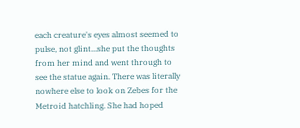each creature's eyes almost seemed to pulse, not glint...she put the thoughts from her mind and went through to see the statue again. There was literally nowhere else to look on Zebes for the Metroid hatchling. She had hoped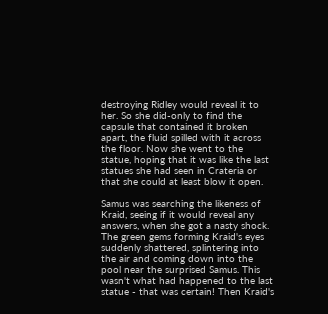destroying Ridley would reveal it to her. So she did-only to find the capsule that contained it broken apart, the fluid spilled with it across the floor. Now she went to the statue, hoping that it was like the last statues she had seen in Crateria or that she could at least blow it open.

Samus was searching the likeness of Kraid, seeing if it would reveal any answers, when she got a nasty shock. The green gems forming Kraid's eyes suddenly shattered, splintering into the air and coming down into the pool near the surprised Samus. This wasn't what had happened to the last statue - that was certain! Then Kraid's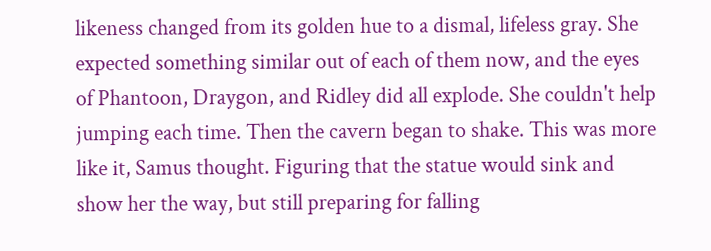likeness changed from its golden hue to a dismal, lifeless gray. She expected something similar out of each of them now, and the eyes of Phantoon, Draygon, and Ridley did all explode. She couldn't help jumping each time. Then the cavern began to shake. This was more like it, Samus thought. Figuring that the statue would sink and show her the way, but still preparing for falling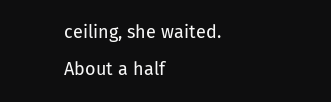ceiling, she waited. About a half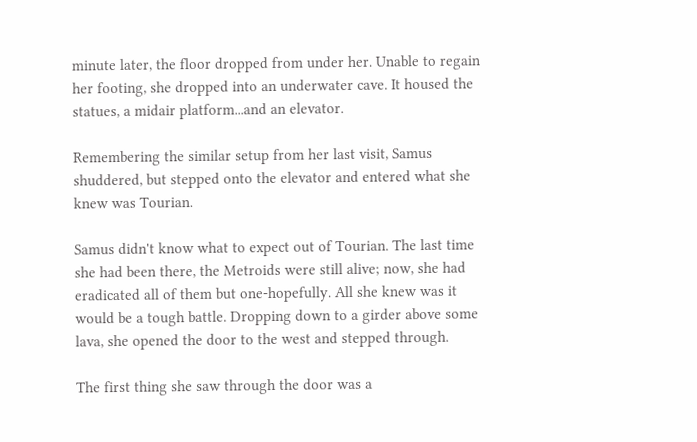minute later, the floor dropped from under her. Unable to regain her footing, she dropped into an underwater cave. It housed the statues, a midair platform...and an elevator.

Remembering the similar setup from her last visit, Samus shuddered, but stepped onto the elevator and entered what she knew was Tourian.

Samus didn't know what to expect out of Tourian. The last time she had been there, the Metroids were still alive; now, she had eradicated all of them but one-hopefully. All she knew was it would be a tough battle. Dropping down to a girder above some lava, she opened the door to the west and stepped through.

The first thing she saw through the door was a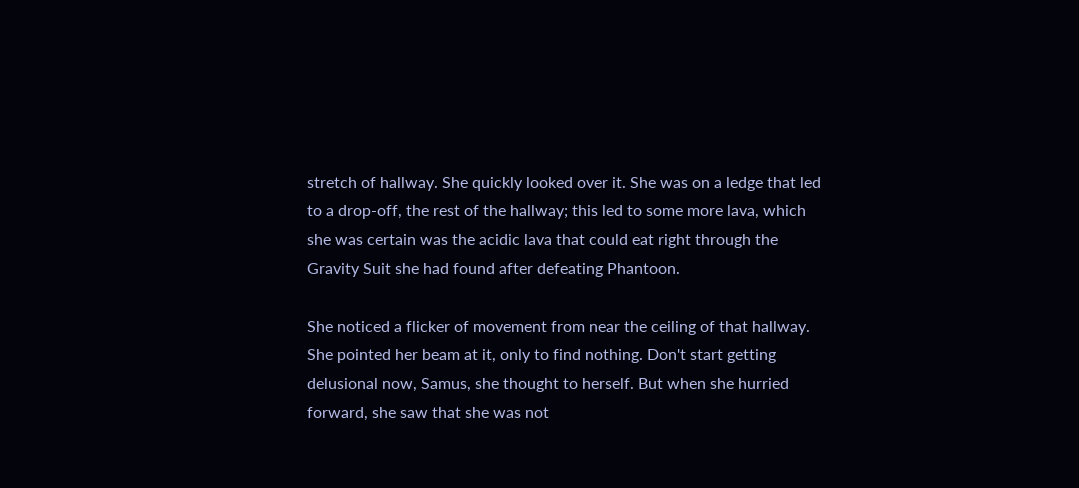stretch of hallway. She quickly looked over it. She was on a ledge that led to a drop-off, the rest of the hallway; this led to some more lava, which she was certain was the acidic lava that could eat right through the Gravity Suit she had found after defeating Phantoon.

She noticed a flicker of movement from near the ceiling of that hallway. She pointed her beam at it, only to find nothing. Don't start getting delusional now, Samus, she thought to herself. But when she hurried forward, she saw that she was not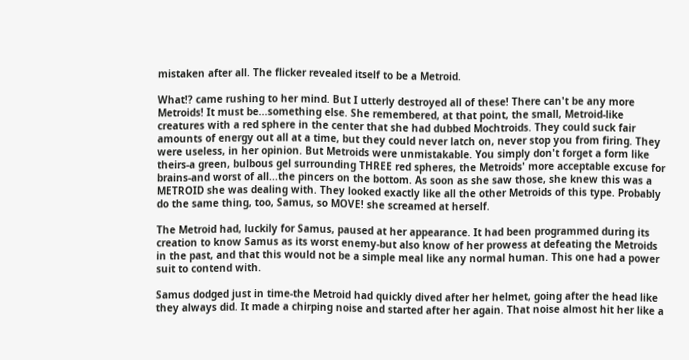mistaken after all. The flicker revealed itself to be a Metroid.

What!? came rushing to her mind. But I utterly destroyed all of these! There can't be any more Metroids! It must be...something else. She remembered, at that point, the small, Metroid-like creatures with a red sphere in the center that she had dubbed Mochtroids. They could suck fair amounts of energy out all at a time, but they could never latch on, never stop you from firing. They were useless, in her opinion. But Metroids were unmistakable. You simply don't forget a form like theirs-a green, bulbous gel surrounding THREE red spheres, the Metroids' more acceptable excuse for brains-and worst of all...the pincers on the bottom. As soon as she saw those, she knew this was a METROID she was dealing with. They looked exactly like all the other Metroids of this type. Probably do the same thing, too, Samus, so MOVE! she screamed at herself.

The Metroid had, luckily for Samus, paused at her appearance. It had been programmed during its creation to know Samus as its worst enemy-but also know of her prowess at defeating the Metroids in the past, and that this would not be a simple meal like any normal human. This one had a power suit to contend with.

Samus dodged just in time-the Metroid had quickly dived after her helmet, going after the head like they always did. It made a chirping noise and started after her again. That noise almost hit her like a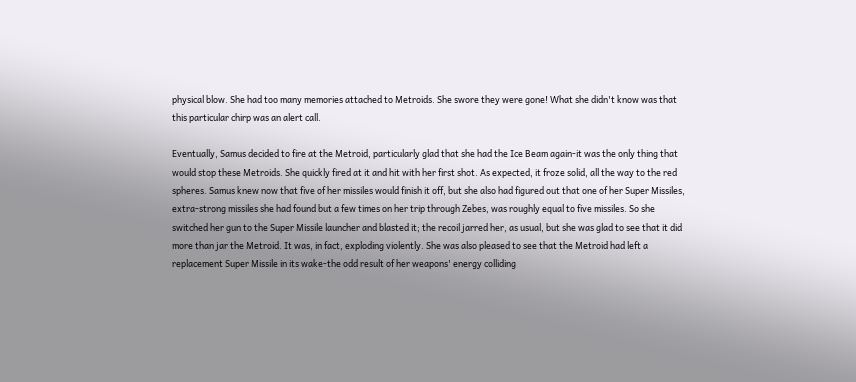physical blow. She had too many memories attached to Metroids. She swore they were gone! What she didn't know was that this particular chirp was an alert call.

Eventually, Samus decided to fire at the Metroid, particularly glad that she had the Ice Beam again-it was the only thing that would stop these Metroids. She quickly fired at it and hit with her first shot. As expected, it froze solid, all the way to the red spheres. Samus knew now that five of her missiles would finish it off, but she also had figured out that one of her Super Missiles, extra-strong missiles she had found but a few times on her trip through Zebes, was roughly equal to five missiles. So she switched her gun to the Super Missile launcher and blasted it; the recoil jarred her, as usual, but she was glad to see that it did more than jar the Metroid. It was, in fact, exploding violently. She was also pleased to see that the Metroid had left a replacement Super Missile in its wake-the odd result of her weapons' energy colliding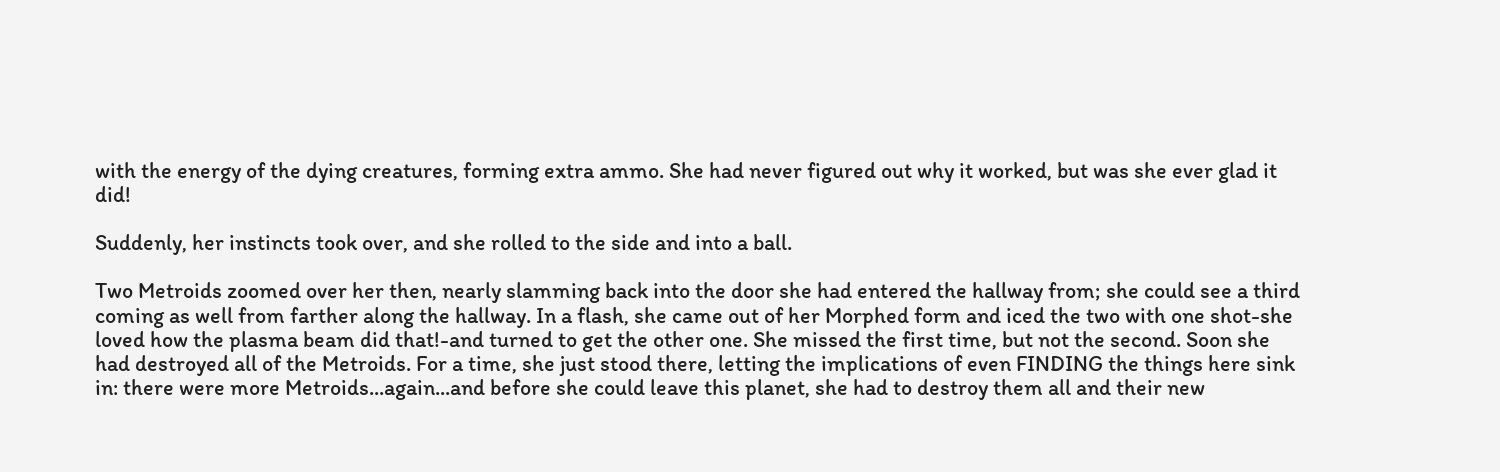with the energy of the dying creatures, forming extra ammo. She had never figured out why it worked, but was she ever glad it did!

Suddenly, her instincts took over, and she rolled to the side and into a ball.

Two Metroids zoomed over her then, nearly slamming back into the door she had entered the hallway from; she could see a third coming as well from farther along the hallway. In a flash, she came out of her Morphed form and iced the two with one shot-she loved how the plasma beam did that!-and turned to get the other one. She missed the first time, but not the second. Soon she had destroyed all of the Metroids. For a time, she just stood there, letting the implications of even FINDING the things here sink in: there were more Metroids...again...and before she could leave this planet, she had to destroy them all and their new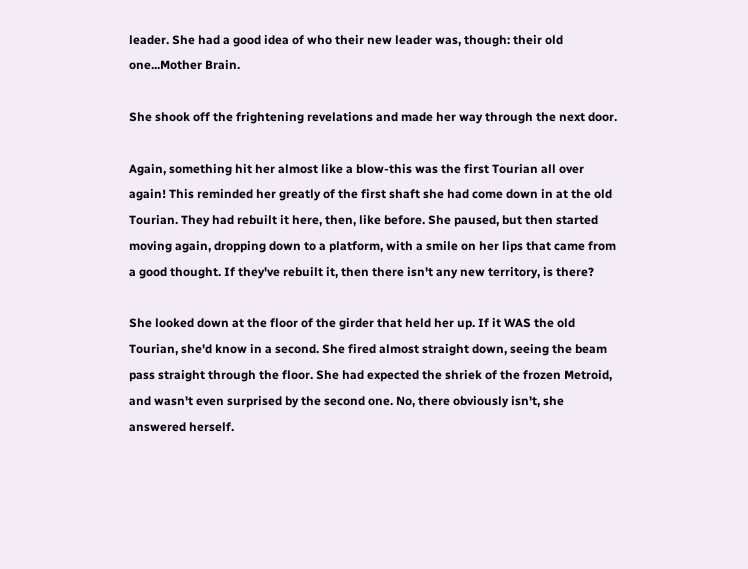leader. She had a good idea of who their new leader was, though: their old one...Mother Brain.

She shook off the frightening revelations and made her way through the next door.

Again, something hit her almost like a blow-this was the first Tourian all over again! This reminded her greatly of the first shaft she had come down in at the old Tourian. They had rebuilt it here, then, like before. She paused, but then started moving again, dropping down to a platform, with a smile on her lips that came from a good thought. If they've rebuilt it, then there isn't any new territory, is there?

She looked down at the floor of the girder that held her up. If it WAS the old Tourian, she'd know in a second. She fired almost straight down, seeing the beam pass straight through the floor. She had expected the shriek of the frozen Metroid, and wasn't even surprised by the second one. No, there obviously isn't, she answered herself.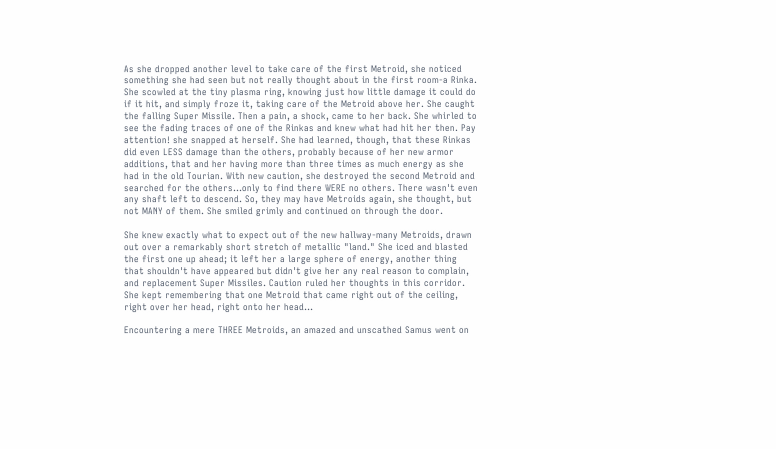As she dropped another level to take care of the first Metroid, she noticed something she had seen but not really thought about in the first room-a Rinka. She scowled at the tiny plasma ring, knowing just how little damage it could do if it hit, and simply froze it, taking care of the Metroid above her. She caught the falling Super Missile. Then a pain, a shock, came to her back. She whirled to see the fading traces of one of the Rinkas and knew what had hit her then. Pay attention! she snapped at herself. She had learned, though, that these Rinkas did even LESS damage than the others, probably because of her new armor additions, that and her having more than three times as much energy as she had in the old Tourian. With new caution, she destroyed the second Metroid and searched for the others...only to find there WERE no others. There wasn't even any shaft left to descend. So, they may have Metroids again, she thought, but not MANY of them. She smiled grimly and continued on through the door.

She knew exactly what to expect out of the new hallway-many Metroids, drawn out over a remarkably short stretch of metallic "land." She iced and blasted the first one up ahead; it left her a large sphere of energy, another thing that shouldn't have appeared but didn't give her any real reason to complain, and replacement Super Missiles. Caution ruled her thoughts in this corridor. She kept remembering that one Metroid that came right out of the ceiling, right over her head, right onto her head...

Encountering a mere THREE Metroids, an amazed and unscathed Samus went on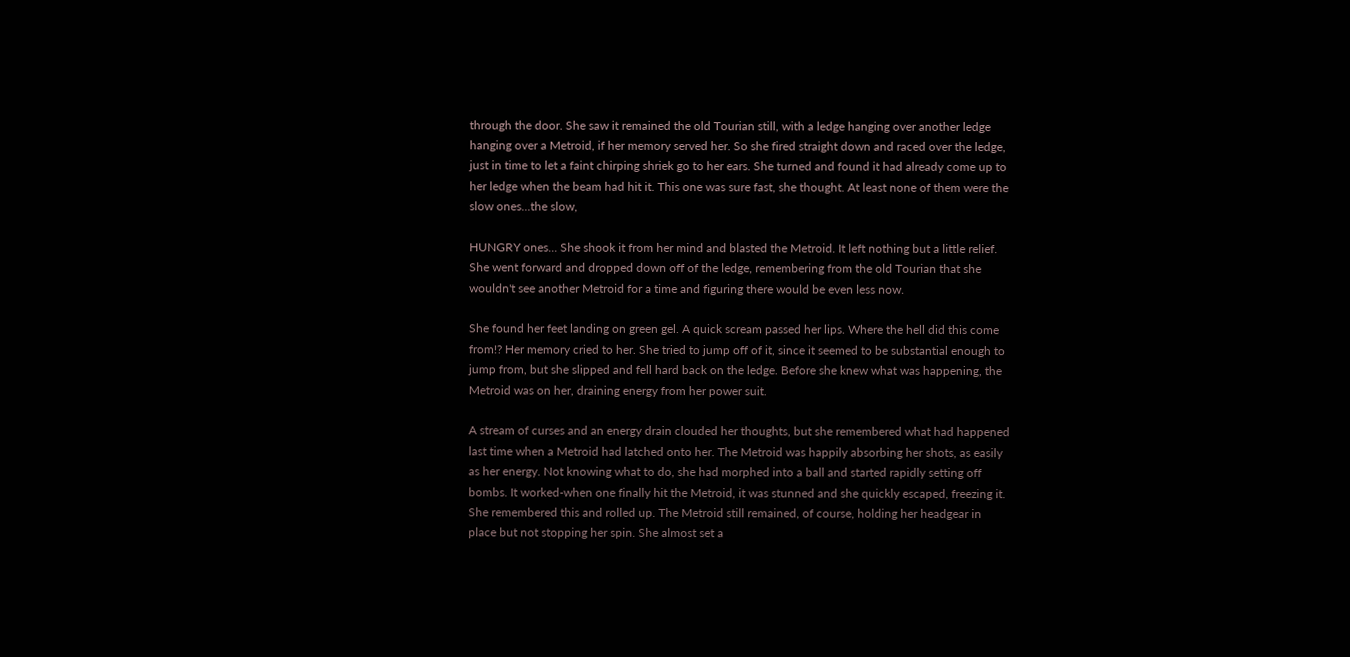through the door. She saw it remained the old Tourian still, with a ledge hanging over another ledge hanging over a Metroid, if her memory served her. So she fired straight down and raced over the ledge, just in time to let a faint chirping shriek go to her ears. She turned and found it had already come up to her ledge when the beam had hit it. This one was sure fast, she thought. At least none of them were the slow ones...the slow,

HUNGRY ones... She shook it from her mind and blasted the Metroid. It left nothing but a little relief. She went forward and dropped down off of the ledge, remembering from the old Tourian that she wouldn't see another Metroid for a time and figuring there would be even less now.

She found her feet landing on green gel. A quick scream passed her lips. Where the hell did this come from!? Her memory cried to her. She tried to jump off of it, since it seemed to be substantial enough to jump from, but she slipped and fell hard back on the ledge. Before she knew what was happening, the Metroid was on her, draining energy from her power suit.

A stream of curses and an energy drain clouded her thoughts, but she remembered what had happened last time when a Metroid had latched onto her. The Metroid was happily absorbing her shots, as easily as her energy. Not knowing what to do, she had morphed into a ball and started rapidly setting off bombs. It worked-when one finally hit the Metroid, it was stunned and she quickly escaped, freezing it. She remembered this and rolled up. The Metroid still remained, of course, holding her headgear in place but not stopping her spin. She almost set a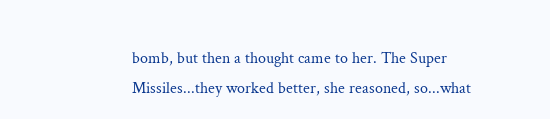bomb, but then a thought came to her. The Super Missiles...they worked better, she reasoned, so...what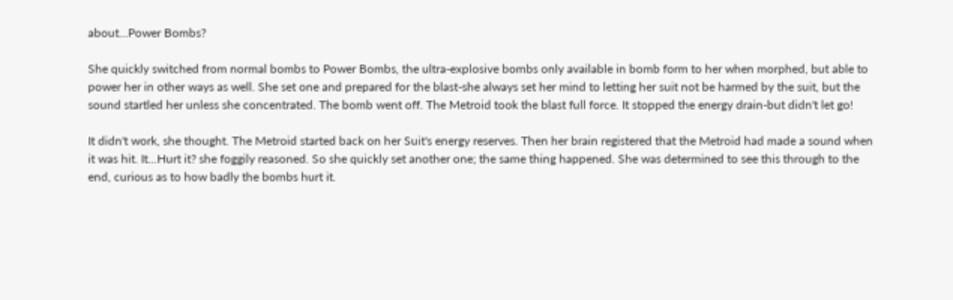about...Power Bombs?

She quickly switched from normal bombs to Power Bombs, the ultra-explosive bombs only available in bomb form to her when morphed, but able to power her in other ways as well. She set one and prepared for the blast-she always set her mind to letting her suit not be harmed by the suit, but the sound startled her unless she concentrated. The bomb went off. The Metroid took the blast full force. It stopped the energy drain-but didn't let go!

It didn't work, she thought. The Metroid started back on her Suit's energy reserves. Then her brain registered that the Metroid had made a sound when it was hit. It...Hurt it? she foggily reasoned. So she quickly set another one; the same thing happened. She was determined to see this through to the end, curious as to how badly the bombs hurt it.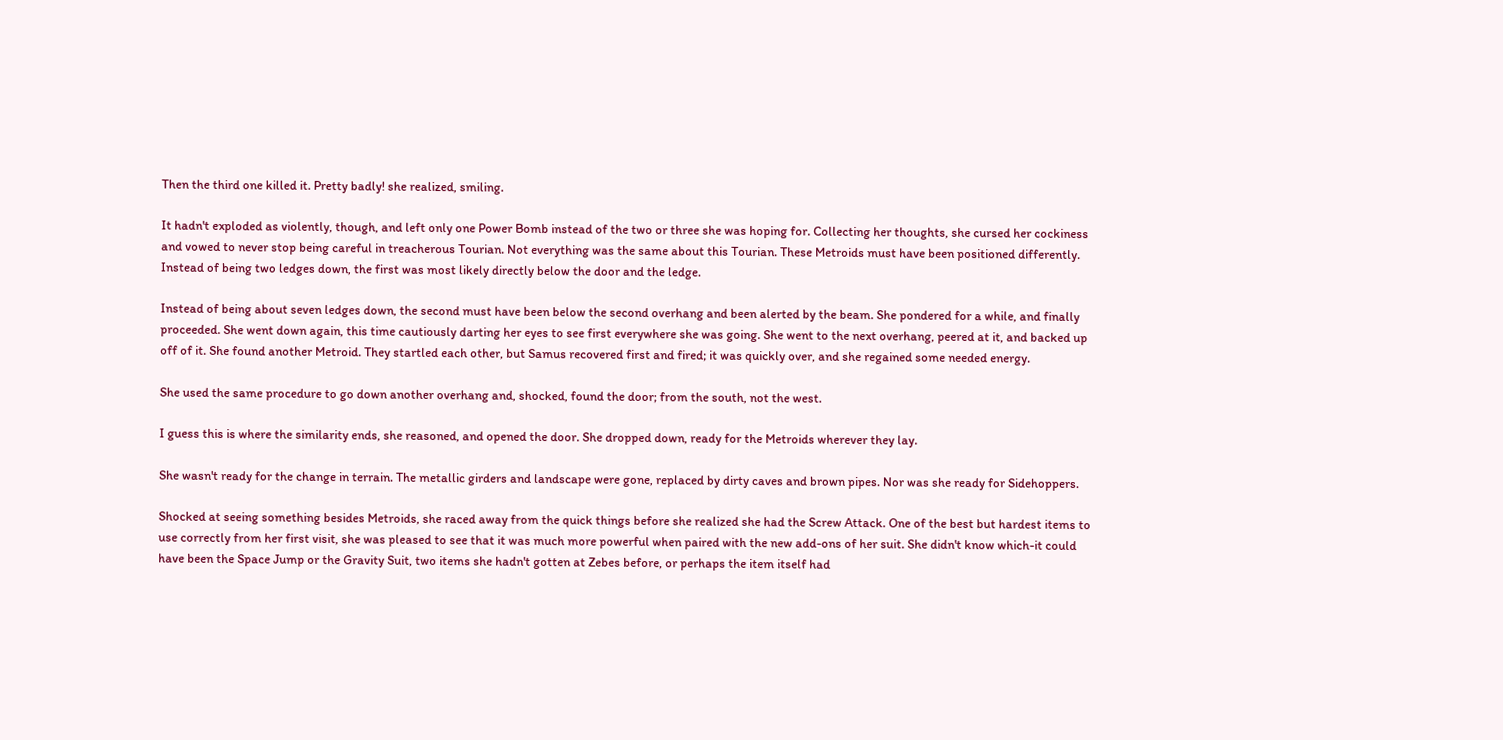Then the third one killed it. Pretty badly! she realized, smiling.

It hadn't exploded as violently, though, and left only one Power Bomb instead of the two or three she was hoping for. Collecting her thoughts, she cursed her cockiness and vowed to never stop being careful in treacherous Tourian. Not everything was the same about this Tourian. These Metroids must have been positioned differently. Instead of being two ledges down, the first was most likely directly below the door and the ledge.

Instead of being about seven ledges down, the second must have been below the second overhang and been alerted by the beam. She pondered for a while, and finally proceeded. She went down again, this time cautiously darting her eyes to see first everywhere she was going. She went to the next overhang, peered at it, and backed up off of it. She found another Metroid. They startled each other, but Samus recovered first and fired; it was quickly over, and she regained some needed energy.

She used the same procedure to go down another overhang and, shocked, found the door; from the south, not the west.

I guess this is where the similarity ends, she reasoned, and opened the door. She dropped down, ready for the Metroids wherever they lay.

She wasn't ready for the change in terrain. The metallic girders and landscape were gone, replaced by dirty caves and brown pipes. Nor was she ready for Sidehoppers.

Shocked at seeing something besides Metroids, she raced away from the quick things before she realized she had the Screw Attack. One of the best but hardest items to use correctly from her first visit, she was pleased to see that it was much more powerful when paired with the new add-ons of her suit. She didn't know which-it could have been the Space Jump or the Gravity Suit, two items she hadn't gotten at Zebes before, or perhaps the item itself had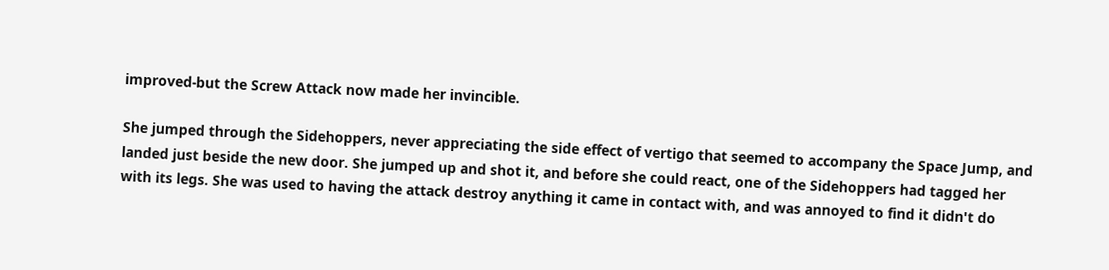improved-but the Screw Attack now made her invincible.

She jumped through the Sidehoppers, never appreciating the side effect of vertigo that seemed to accompany the Space Jump, and landed just beside the new door. She jumped up and shot it, and before she could react, one of the Sidehoppers had tagged her with its legs. She was used to having the attack destroy anything it came in contact with, and was annoyed to find it didn't do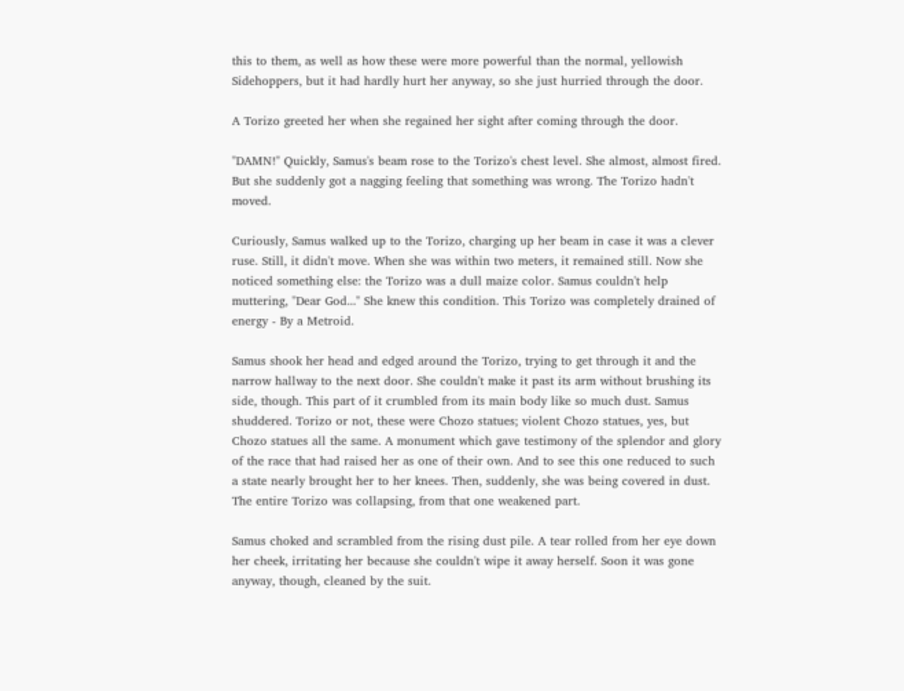this to them, as well as how these were more powerful than the normal, yellowish Sidehoppers, but it had hardly hurt her anyway, so she just hurried through the door.

A Torizo greeted her when she regained her sight after coming through the door.

"DAMN!" Quickly, Samus's beam rose to the Torizo's chest level. She almost, almost fired. But she suddenly got a nagging feeling that something was wrong. The Torizo hadn't moved.

Curiously, Samus walked up to the Torizo, charging up her beam in case it was a clever ruse. Still, it didn't move. When she was within two meters, it remained still. Now she noticed something else: the Torizo was a dull maize color. Samus couldn't help muttering, "Dear God..." She knew this condition. This Torizo was completely drained of energy - By a Metroid.

Samus shook her head and edged around the Torizo, trying to get through it and the narrow hallway to the next door. She couldn't make it past its arm without brushing its side, though. This part of it crumbled from its main body like so much dust. Samus shuddered. Torizo or not, these were Chozo statues; violent Chozo statues, yes, but Chozo statues all the same. A monument which gave testimony of the splendor and glory of the race that had raised her as one of their own. And to see this one reduced to such a state nearly brought her to her knees. Then, suddenly, she was being covered in dust. The entire Torizo was collapsing, from that one weakened part.

Samus choked and scrambled from the rising dust pile. A tear rolled from her eye down her cheek, irritating her because she couldn't wipe it away herself. Soon it was gone anyway, though, cleaned by the suit.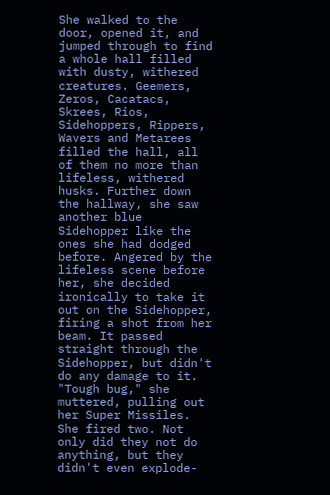She walked to the door, opened it, and jumped through to find a whole hall filled with dusty, withered creatures. Geemers, Zeros, Cacatacs, Skrees, Rios, Sidehoppers, Rippers, Wavers and Metarees filled the hall, all of them no more than lifeless, withered husks. Further down the hallway, she saw another blue Sidehopper like the ones she had dodged before. Angered by the lifeless scene before her, she decided ironically to take it out on the Sidehopper, firing a shot from her beam. It passed straight through the Sidehopper, but didn't do any damage to it. "Tough bug," she muttered, pulling out her Super Missiles. She fired two. Not only did they not do anything, but they didn't even explode-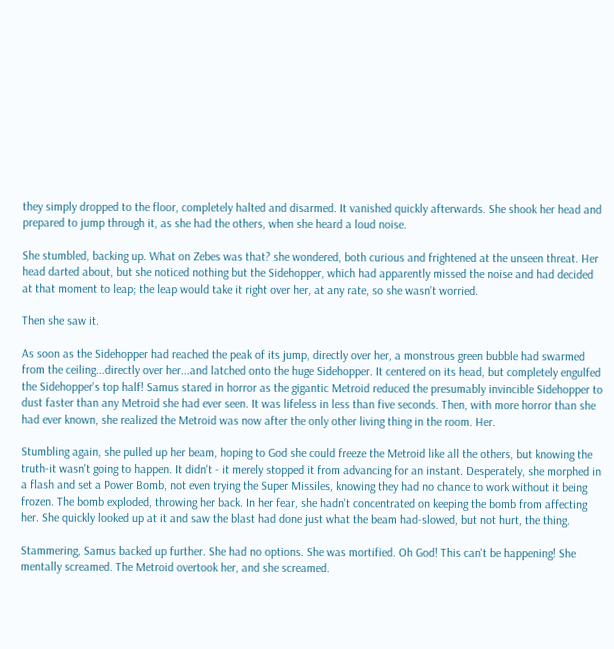they simply dropped to the floor, completely halted and disarmed. It vanished quickly afterwards. She shook her head and prepared to jump through it, as she had the others, when she heard a loud noise.

She stumbled, backing up. What on Zebes was that? she wondered, both curious and frightened at the unseen threat. Her head darted about, but she noticed nothing but the Sidehopper, which had apparently missed the noise and had decided at that moment to leap; the leap would take it right over her, at any rate, so she wasn't worried.

Then she saw it.

As soon as the Sidehopper had reached the peak of its jump, directly over her, a monstrous green bubble had swarmed from the ceiling...directly over her...and latched onto the huge Sidehopper. It centered on its head, but completely engulfed the Sidehopper's top half! Samus stared in horror as the gigantic Metroid reduced the presumably invincible Sidehopper to dust faster than any Metroid she had ever seen. It was lifeless in less than five seconds. Then, with more horror than she had ever known, she realized the Metroid was now after the only other living thing in the room. Her.

Stumbling again, she pulled up her beam, hoping to God she could freeze the Metroid like all the others, but knowing the truth-it wasn't going to happen. It didn't - it merely stopped it from advancing for an instant. Desperately, she morphed in a flash and set a Power Bomb, not even trying the Super Missiles, knowing they had no chance to work without it being frozen. The bomb exploded, throwing her back. In her fear, she hadn't concentrated on keeping the bomb from affecting her. She quickly looked up at it and saw the blast had done just what the beam had-slowed, but not hurt, the thing.

Stammering, Samus backed up further. She had no options. She was mortified. Oh God! This can't be happening! She mentally screamed. The Metroid overtook her, and she screamed.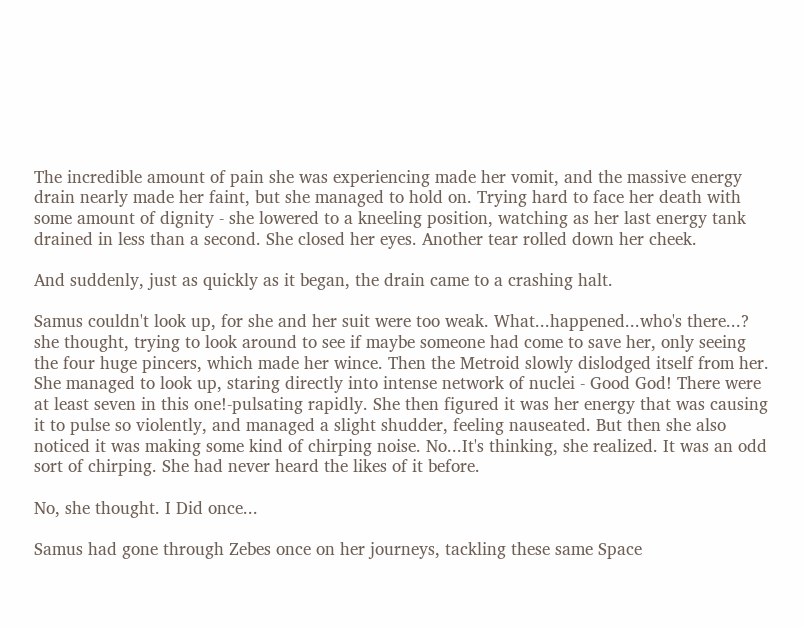The incredible amount of pain she was experiencing made her vomit, and the massive energy drain nearly made her faint, but she managed to hold on. Trying hard to face her death with some amount of dignity - she lowered to a kneeling position, watching as her last energy tank drained in less than a second. She closed her eyes. Another tear rolled down her cheek.

And suddenly, just as quickly as it began, the drain came to a crashing halt.

Samus couldn't look up, for she and her suit were too weak. What...happened...who's there...? she thought, trying to look around to see if maybe someone had come to save her, only seeing the four huge pincers, which made her wince. Then the Metroid slowly dislodged itself from her. She managed to look up, staring directly into intense network of nuclei - Good God! There were at least seven in this one!-pulsating rapidly. She then figured it was her energy that was causing it to pulse so violently, and managed a slight shudder, feeling nauseated. But then she also noticed it was making some kind of chirping noise. No...It's thinking, she realized. It was an odd sort of chirping. She had never heard the likes of it before.

No, she thought. I Did once...

Samus had gone through Zebes once on her journeys, tackling these same Space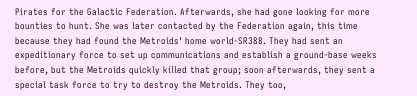Pirates for the Galactic Federation. Afterwards, she had gone looking for more bounties to hunt. She was later contacted by the Federation again, this time because they had found the Metroids' home world-SR388. They had sent an expeditionary force to set up communications and establish a ground-base weeks before, but the Metroids quickly killed that group; soon afterwards, they sent a special task force to try to destroy the Metroids. They too,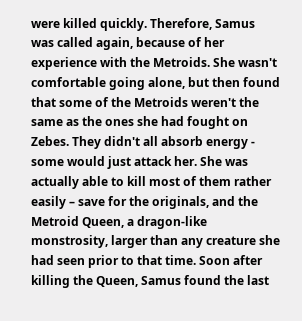were killed quickly. Therefore, Samus was called again, because of her experience with the Metroids. She wasn't comfortable going alone, but then found that some of the Metroids weren't the same as the ones she had fought on Zebes. They didn't all absorb energy - some would just attack her. She was actually able to kill most of them rather easily – save for the originals, and the Metroid Queen, a dragon-like monstrosity, larger than any creature she had seen prior to that time. Soon after killing the Queen, Samus found the last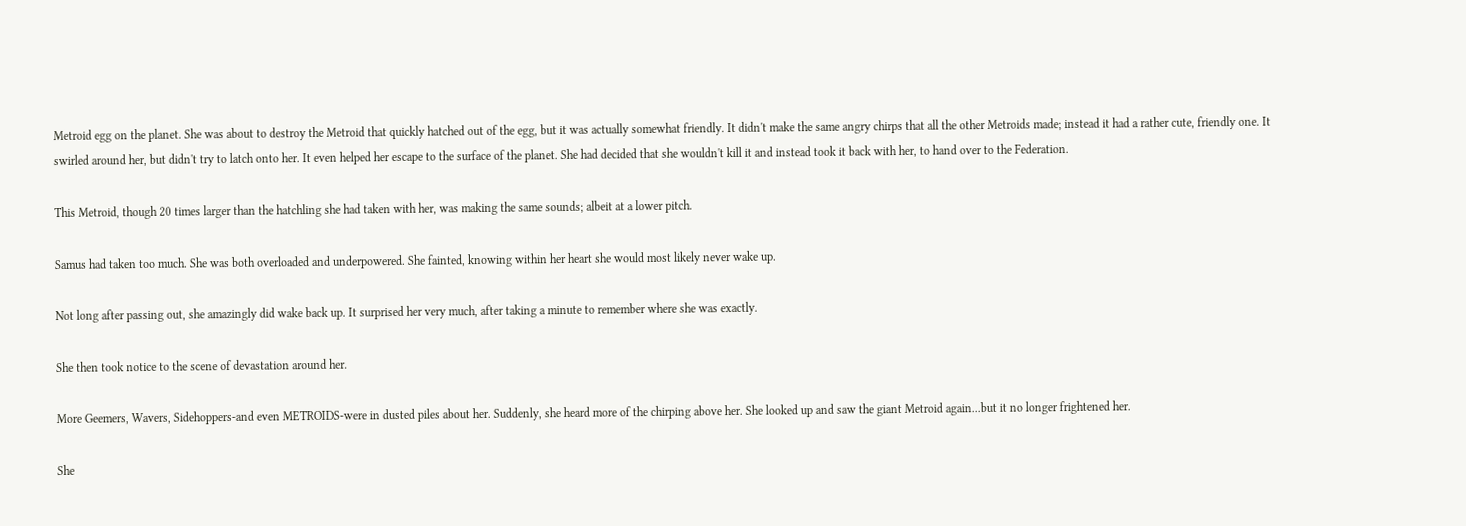Metroid egg on the planet. She was about to destroy the Metroid that quickly hatched out of the egg, but it was actually somewhat friendly. It didn't make the same angry chirps that all the other Metroids made; instead it had a rather cute, friendly one. It swirled around her, but didn't try to latch onto her. It even helped her escape to the surface of the planet. She had decided that she wouldn't kill it and instead took it back with her, to hand over to the Federation.

This Metroid, though 20 times larger than the hatchling she had taken with her, was making the same sounds; albeit at a lower pitch.

Samus had taken too much. She was both overloaded and underpowered. She fainted, knowing within her heart she would most likely never wake up.

Not long after passing out, she amazingly did wake back up. It surprised her very much, after taking a minute to remember where she was exactly.

She then took notice to the scene of devastation around her.

More Geemers, Wavers, Sidehoppers-and even METROIDS-were in dusted piles about her. Suddenly, she heard more of the chirping above her. She looked up and saw the giant Metroid again...but it no longer frightened her.

She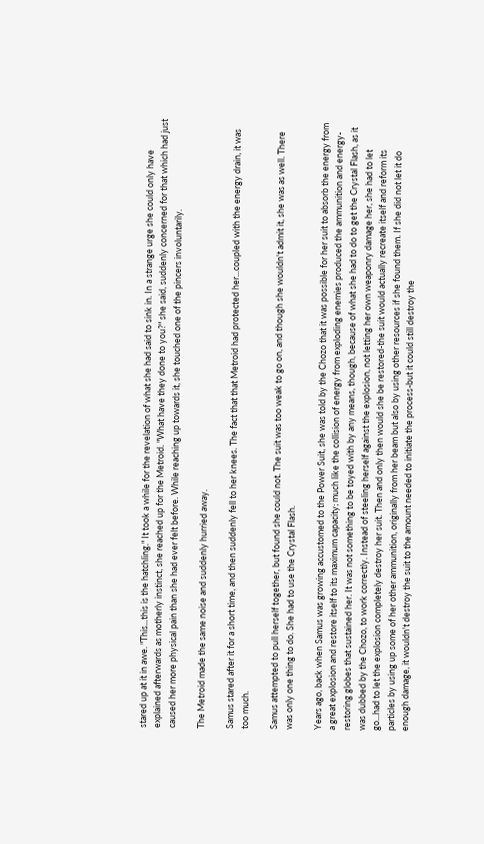stared up at it in awe. "This...this is the hatchling." It took a while for the revelation of what she had said to sink in. In a strange urge she could only have explained afterwards as motherly instinct, she reached up for the Metroid. "What have they done to you?" she said, suddenly concerned for that which had just caused her more physical pain than she had ever felt before. While reaching up towards it, she touched one of the pincers involuntarily.

The Metroid made the same noise and suddenly hurried away.

Samus stared after it for a short time, and then suddenly fell to her knees. The fact that that Metroid had protected her...coupled with the energy drain, it was too much.

Samus attempted to pull herself together, but found she could not. The suit was too weak to go on, and though she wouldn't admit it, she was as well. There was only one thing to do. She had to use the Crystal Flash.

Years ago, back when Samus was growing accustomed to the Power Suit, she was told by the Chozo that it was possible for her suit to absorb the energy from a great explosion and restore itself to its maximum capacity; much like the collision of energy from exploding enemies produced the ammunition and energy-restoring globes that sustained her. It was not something to be toyed with by any means, though, because of what she had to do to get the Crystal Flash, as it was dubbed by the Chozo, to work correctly. Instead of steeling herself against the explosion, not letting her own weaponry damage her, she had to let go...had to let the explosion completely destroy her suit. Then and only then would she be restored-the suit would actually recreate itself and reform its particles by using up some of her other ammunition, originally from her beam but also by using other resources if she found them. If she did not let it do enough damage, it wouldn't destroy the suit to the amount needed to initiate the process-but it could still destroy the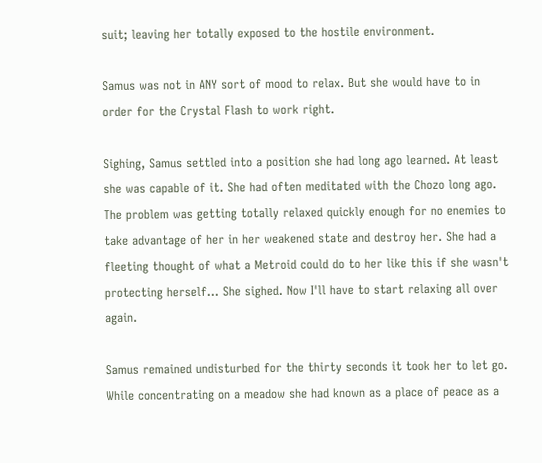suit; leaving her totally exposed to the hostile environment.

Samus was not in ANY sort of mood to relax. But she would have to in order for the Crystal Flash to work right.

Sighing, Samus settled into a position she had long ago learned. At least she was capable of it. She had often meditated with the Chozo long ago. The problem was getting totally relaxed quickly enough for no enemies to take advantage of her in her weakened state and destroy her. She had a fleeting thought of what a Metroid could do to her like this if she wasn't protecting herself... She sighed. Now I'll have to start relaxing all over again.

Samus remained undisturbed for the thirty seconds it took her to let go. While concentrating on a meadow she had known as a place of peace as a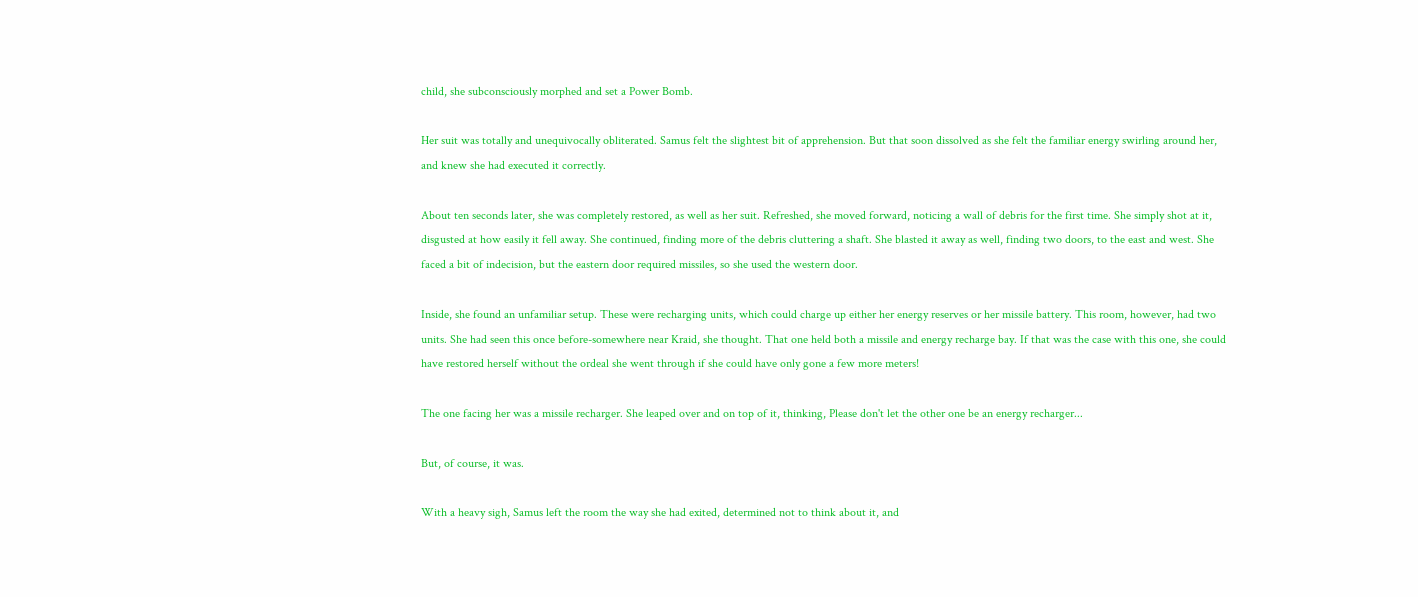child, she subconsciously morphed and set a Power Bomb.

Her suit was totally and unequivocally obliterated. Samus felt the slightest bit of apprehension. But that soon dissolved as she felt the familiar energy swirling around her, and knew she had executed it correctly.

About ten seconds later, she was completely restored, as well as her suit. Refreshed, she moved forward, noticing a wall of debris for the first time. She simply shot at it, disgusted at how easily it fell away. She continued, finding more of the debris cluttering a shaft. She blasted it away as well, finding two doors, to the east and west. She faced a bit of indecision, but the eastern door required missiles, so she used the western door.

Inside, she found an unfamiliar setup. These were recharging units, which could charge up either her energy reserves or her missile battery. This room, however, had two units. She had seen this once before-somewhere near Kraid, she thought. That one held both a missile and energy recharge bay. If that was the case with this one, she could have restored herself without the ordeal she went through if she could have only gone a few more meters!

The one facing her was a missile recharger. She leaped over and on top of it, thinking, Please don't let the other one be an energy recharger...

But, of course, it was.

With a heavy sigh, Samus left the room the way she had exited, determined not to think about it, and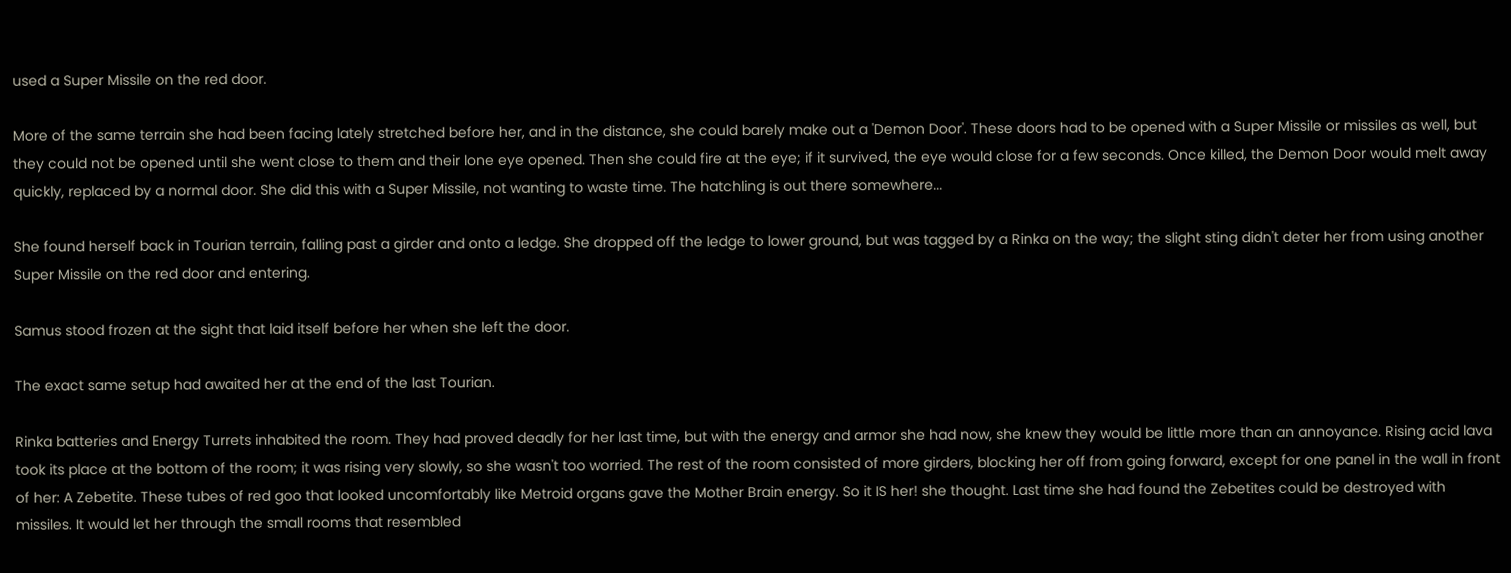used a Super Missile on the red door.

More of the same terrain she had been facing lately stretched before her, and in the distance, she could barely make out a 'Demon Door'. These doors had to be opened with a Super Missile or missiles as well, but they could not be opened until she went close to them and their lone eye opened. Then she could fire at the eye; if it survived, the eye would close for a few seconds. Once killed, the Demon Door would melt away quickly, replaced by a normal door. She did this with a Super Missile, not wanting to waste time. The hatchling is out there somewhere...

She found herself back in Tourian terrain, falling past a girder and onto a ledge. She dropped off the ledge to lower ground, but was tagged by a Rinka on the way; the slight sting didn't deter her from using another Super Missile on the red door and entering.

Samus stood frozen at the sight that laid itself before her when she left the door.

The exact same setup had awaited her at the end of the last Tourian.

Rinka batteries and Energy Turrets inhabited the room. They had proved deadly for her last time, but with the energy and armor she had now, she knew they would be little more than an annoyance. Rising acid lava took its place at the bottom of the room; it was rising very slowly, so she wasn't too worried. The rest of the room consisted of more girders, blocking her off from going forward, except for one panel in the wall in front of her: A Zebetite. These tubes of red goo that looked uncomfortably like Metroid organs gave the Mother Brain energy. So it IS her! she thought. Last time she had found the Zebetites could be destroyed with missiles. It would let her through the small rooms that resembled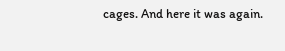cages. And here it was again.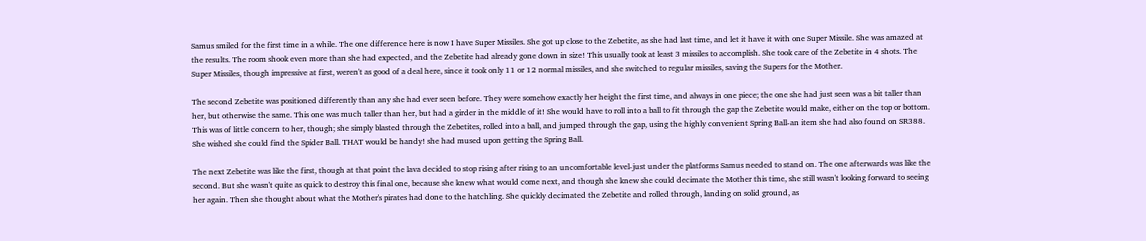Samus smiled for the first time in a while. The one difference here is now I have Super Missiles. She got up close to the Zebetite, as she had last time, and let it have it with one Super Missile. She was amazed at the results. The room shook even more than she had expected, and the Zebetite had already gone down in size! This usually took at least 3 missiles to accomplish. She took care of the Zebetite in 4 shots. The Super Missiles, though impressive at first, weren't as good of a deal here, since it took only 11 or 12 normal missiles, and she switched to regular missiles, saving the Supers for the Mother.

The second Zebetite was positioned differently than any she had ever seen before. They were somehow exactly her height the first time, and always in one piece; the one she had just seen was a bit taller than her, but otherwise the same. This one was much taller than her, but had a girder in the middle of it! She would have to roll into a ball to fit through the gap the Zebetite would make, either on the top or bottom. This was of little concern to her, though; she simply blasted through the Zebetites, rolled into a ball, and jumped through the gap, using the highly convenient Spring Ball-an item she had also found on SR388. She wished she could find the Spider Ball. THAT would be handy! she had mused upon getting the Spring Ball.

The next Zebetite was like the first, though at that point the lava decided to stop rising after rising to an uncomfortable level-just under the platforms Samus needed to stand on. The one afterwards was like the second. But she wasn't quite as quick to destroy this final one, because she knew what would come next, and though she knew she could decimate the Mother this time, she still wasn't looking forward to seeing her again. Then she thought about what the Mother's pirates had done to the hatchling. She quickly decimated the Zebetite and rolled through, landing on solid ground, as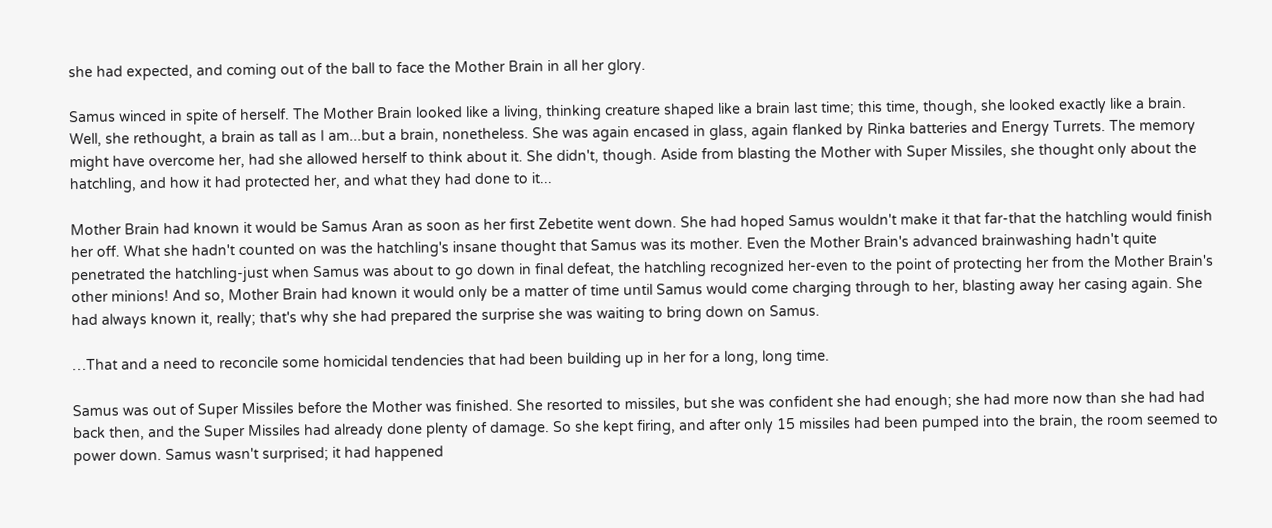she had expected, and coming out of the ball to face the Mother Brain in all her glory.

Samus winced in spite of herself. The Mother Brain looked like a living, thinking creature shaped like a brain last time; this time, though, she looked exactly like a brain. Well, she rethought, a brain as tall as I am...but a brain, nonetheless. She was again encased in glass, again flanked by Rinka batteries and Energy Turrets. The memory might have overcome her, had she allowed herself to think about it. She didn't, though. Aside from blasting the Mother with Super Missiles, she thought only about the hatchling, and how it had protected her, and what they had done to it...

Mother Brain had known it would be Samus Aran as soon as her first Zebetite went down. She had hoped Samus wouldn't make it that far-that the hatchling would finish her off. What she hadn't counted on was the hatchling's insane thought that Samus was its mother. Even the Mother Brain's advanced brainwashing hadn't quite penetrated the hatchling-just when Samus was about to go down in final defeat, the hatchling recognized her-even to the point of protecting her from the Mother Brain's other minions! And so, Mother Brain had known it would only be a matter of time until Samus would come charging through to her, blasting away her casing again. She had always known it, really; that's why she had prepared the surprise she was waiting to bring down on Samus.

…That and a need to reconcile some homicidal tendencies that had been building up in her for a long, long time.

Samus was out of Super Missiles before the Mother was finished. She resorted to missiles, but she was confident she had enough; she had more now than she had had back then, and the Super Missiles had already done plenty of damage. So she kept firing, and after only 15 missiles had been pumped into the brain, the room seemed to power down. Samus wasn't surprised; it had happened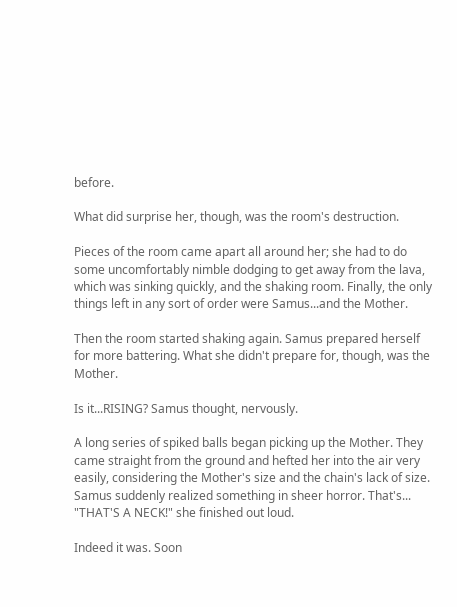before.

What did surprise her, though, was the room's destruction.

Pieces of the room came apart all around her; she had to do some uncomfortably nimble dodging to get away from the lava, which was sinking quickly, and the shaking room. Finally, the only things left in any sort of order were Samus...and the Mother.

Then the room started shaking again. Samus prepared herself for more battering. What she didn't prepare for, though, was the Mother.

Is it...RISING? Samus thought, nervously.

A long series of spiked balls began picking up the Mother. They came straight from the ground and hefted her into the air very easily, considering the Mother's size and the chain's lack of size. Samus suddenly realized something in sheer horror. That's... "THAT'S A NECK!" she finished out loud.

Indeed it was. Soon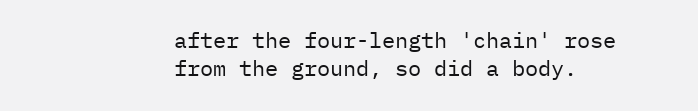after the four-length 'chain' rose from the ground, so did a body.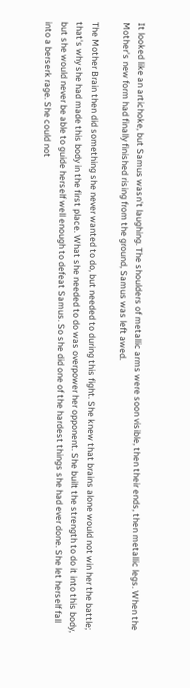It looked like an artichoke, but Samus wasn't laughing. The shoulders of metallic arms were soon visible, then their ends, then metallic legs. When the Mother's new form had finally finished rising from the ground, Samus was left awed.

The Mother Brain then did something she never wanted to do, but needed to during this fight. She knew that brains alone would not win her the battle; that's why she had made this body in the first place. What she needed to do was overpower her opponent. She built the strength to do it into this body, but she would never be able to guide herself well enough to defeat Samus. So she did one of the hardest things she had ever done. She let herself fall into a berserk rage. She could not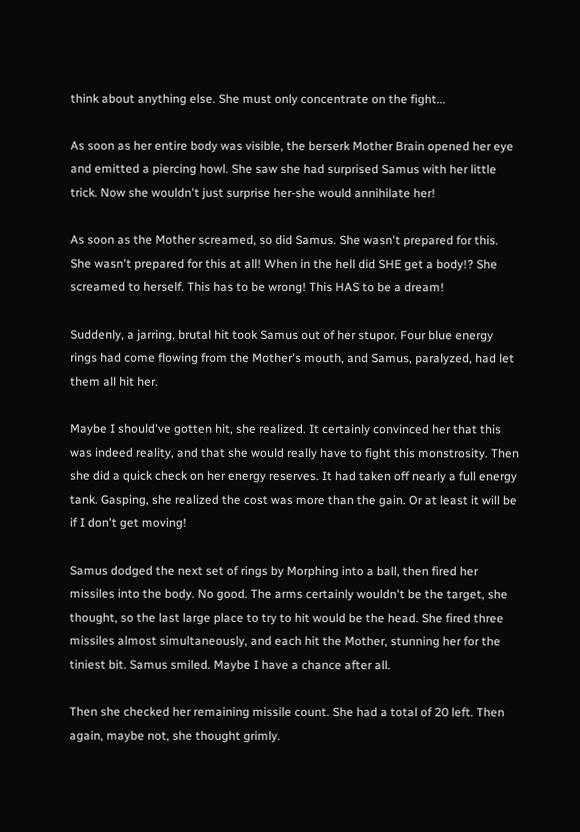think about anything else. She must only concentrate on the fight...

As soon as her entire body was visible, the berserk Mother Brain opened her eye and emitted a piercing howl. She saw she had surprised Samus with her little trick. Now she wouldn't just surprise her-she would annihilate her!

As soon as the Mother screamed, so did Samus. She wasn't prepared for this. She wasn't prepared for this at all! When in the hell did SHE get a body!? She screamed to herself. This has to be wrong! This HAS to be a dream!

Suddenly, a jarring, brutal hit took Samus out of her stupor. Four blue energy rings had come flowing from the Mother's mouth, and Samus, paralyzed, had let them all hit her.

Maybe I should've gotten hit, she realized. It certainly convinced her that this was indeed reality, and that she would really have to fight this monstrosity. Then she did a quick check on her energy reserves. It had taken off nearly a full energy tank. Gasping, she realized the cost was more than the gain. Or at least it will be if I don't get moving!

Samus dodged the next set of rings by Morphing into a ball, then fired her missiles into the body. No good. The arms certainly wouldn't be the target, she thought, so the last large place to try to hit would be the head. She fired three missiles almost simultaneously, and each hit the Mother, stunning her for the tiniest bit. Samus smiled. Maybe I have a chance after all.

Then she checked her remaining missile count. She had a total of 20 left. Then again, maybe not, she thought grimly.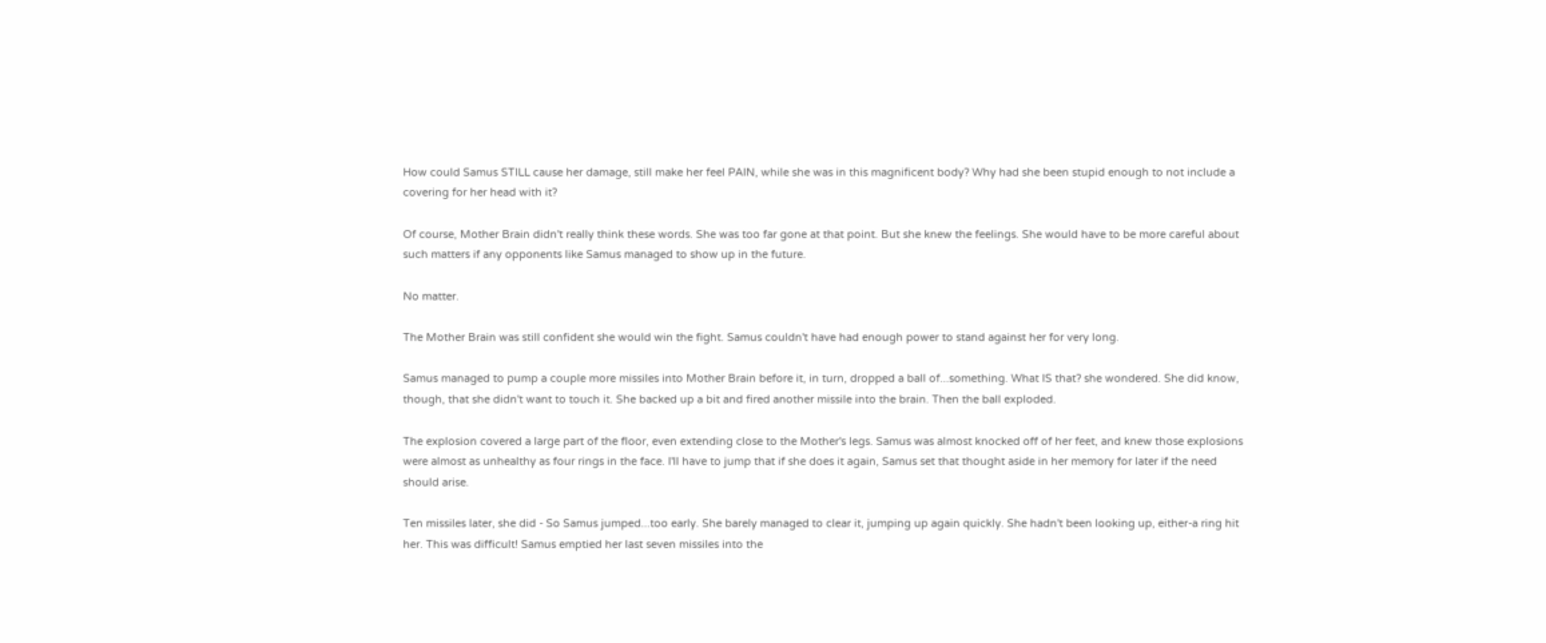How could Samus STILL cause her damage, still make her feel PAIN, while she was in this magnificent body? Why had she been stupid enough to not include a covering for her head with it?

Of course, Mother Brain didn't really think these words. She was too far gone at that point. But she knew the feelings. She would have to be more careful about such matters if any opponents like Samus managed to show up in the future.

No matter.

The Mother Brain was still confident she would win the fight. Samus couldn't have had enough power to stand against her for very long.

Samus managed to pump a couple more missiles into Mother Brain before it, in turn, dropped a ball of...something. What IS that? she wondered. She did know, though, that she didn't want to touch it. She backed up a bit and fired another missile into the brain. Then the ball exploded.

The explosion covered a large part of the floor, even extending close to the Mother's legs. Samus was almost knocked off of her feet, and knew those explosions were almost as unhealthy as four rings in the face. I'll have to jump that if she does it again, Samus set that thought aside in her memory for later if the need should arise.

Ten missiles later, she did - So Samus jumped...too early. She barely managed to clear it, jumping up again quickly. She hadn't been looking up, either-a ring hit her. This was difficult! Samus emptied her last seven missiles into the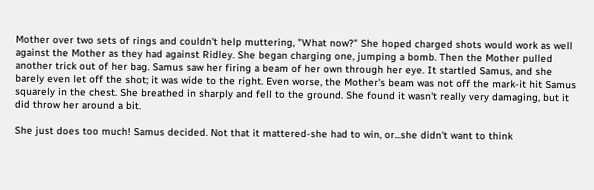Mother over two sets of rings and couldn't help muttering, "What now?" She hoped charged shots would work as well against the Mother as they had against Ridley. She began charging one, jumping a bomb. Then the Mother pulled another trick out of her bag. Samus saw her firing a beam of her own through her eye. It startled Samus, and she barely even let off the shot; it was wide to the right. Even worse, the Mother's beam was not off the mark-it hit Samus squarely in the chest. She breathed in sharply and fell to the ground. She found it wasn't really very damaging, but it did throw her around a bit.

She just does too much! Samus decided. Not that it mattered-she had to win, or...she didn't want to think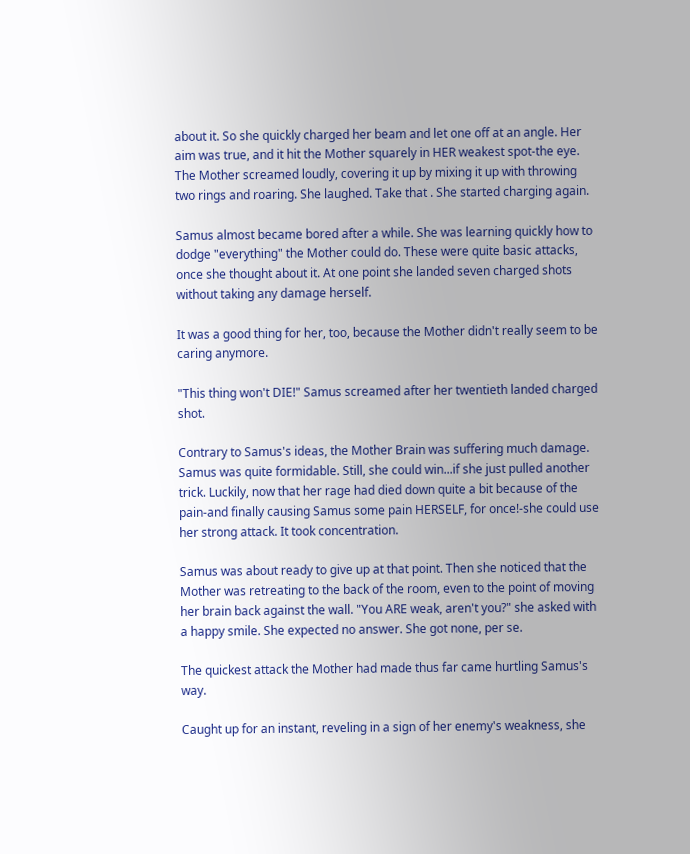about it. So she quickly charged her beam and let one off at an angle. Her aim was true, and it hit the Mother squarely in HER weakest spot-the eye. The Mother screamed loudly, covering it up by mixing it up with throwing two rings and roaring. She laughed. Take that . She started charging again.

Samus almost became bored after a while. She was learning quickly how to dodge "everything" the Mother could do. These were quite basic attacks, once she thought about it. At one point she landed seven charged shots without taking any damage herself.

It was a good thing for her, too, because the Mother didn't really seem to be caring anymore.

"This thing won't DIE!" Samus screamed after her twentieth landed charged shot.

Contrary to Samus's ideas, the Mother Brain was suffering much damage. Samus was quite formidable. Still, she could win...if she just pulled another trick. Luckily, now that her rage had died down quite a bit because of the pain-and finally causing Samus some pain HERSELF, for once!-she could use her strong attack. It took concentration.

Samus was about ready to give up at that point. Then she noticed that the Mother was retreating to the back of the room, even to the point of moving her brain back against the wall. "You ARE weak, aren't you?" she asked with a happy smile. She expected no answer. She got none, per se.

The quickest attack the Mother had made thus far came hurtling Samus's way.

Caught up for an instant, reveling in a sign of her enemy's weakness, she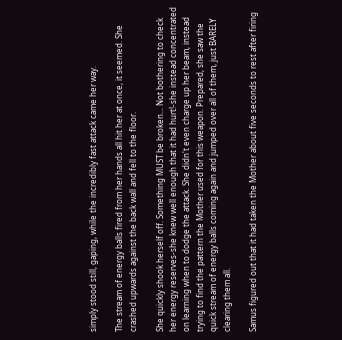simply stood still, gaping, while the incredibly fast attack came her way.

The stream of energy balls fired from her hands all hit her at once, it seemed. She crashed upwards against the back wall and fell to the floor.

She quickly shook herself off. Something MUST be broken... Not bothering to check her energy reserves-she knew well enough that it had hurt!-she instead concentrated on learning when to dodge the attack. She didn't even charge up her beam, instead trying to find the pattern the Mother used for this weapon. Prepared, she saw the quick stream of energy balls coming again and jumped over all of them, just BARELY clearing them all.

Samus figured out that it had taken the Mother about five seconds to rest after firing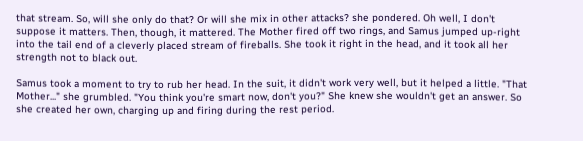that stream. So, will she only do that? Or will she mix in other attacks? she pondered. Oh well, I don't suppose it matters. Then, though, it mattered. The Mother fired off two rings, and Samus jumped up-right into the tail end of a cleverly placed stream of fireballs. She took it right in the head, and it took all her strength not to black out.

Samus took a moment to try to rub her head. In the suit, it didn't work very well, but it helped a little. "That Mother..." she grumbled. "You think you're smart now, don't you?" She knew she wouldn't get an answer. So she created her own, charging up and firing during the rest period.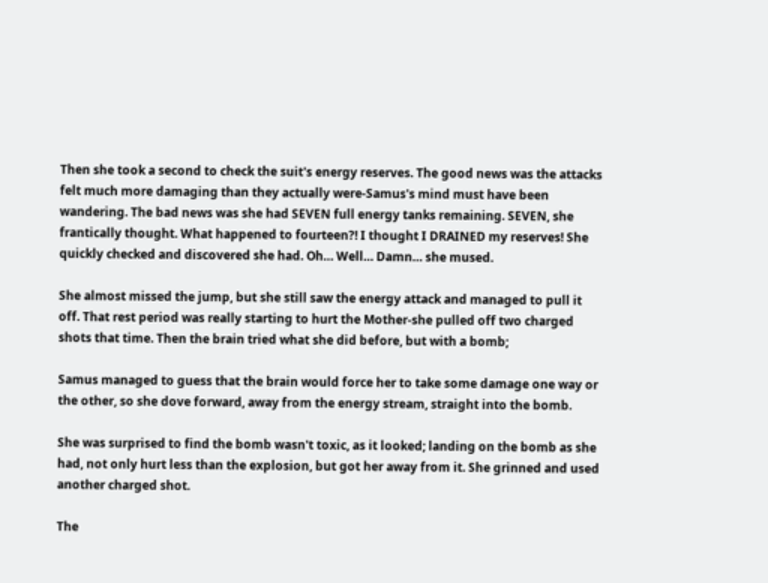Then she took a second to check the suit's energy reserves. The good news was the attacks felt much more damaging than they actually were-Samus's mind must have been wandering. The bad news was she had SEVEN full energy tanks remaining. SEVEN, she frantically thought. What happened to fourteen?! I thought I DRAINED my reserves! She quickly checked and discovered she had. Oh… Well… Damn… she mused.

She almost missed the jump, but she still saw the energy attack and managed to pull it off. That rest period was really starting to hurt the Mother-she pulled off two charged shots that time. Then the brain tried what she did before, but with a bomb;

Samus managed to guess that the brain would force her to take some damage one way or the other, so she dove forward, away from the energy stream, straight into the bomb.

She was surprised to find the bomb wasn't toxic, as it looked; landing on the bomb as she had, not only hurt less than the explosion, but got her away from it. She grinned and used another charged shot.

The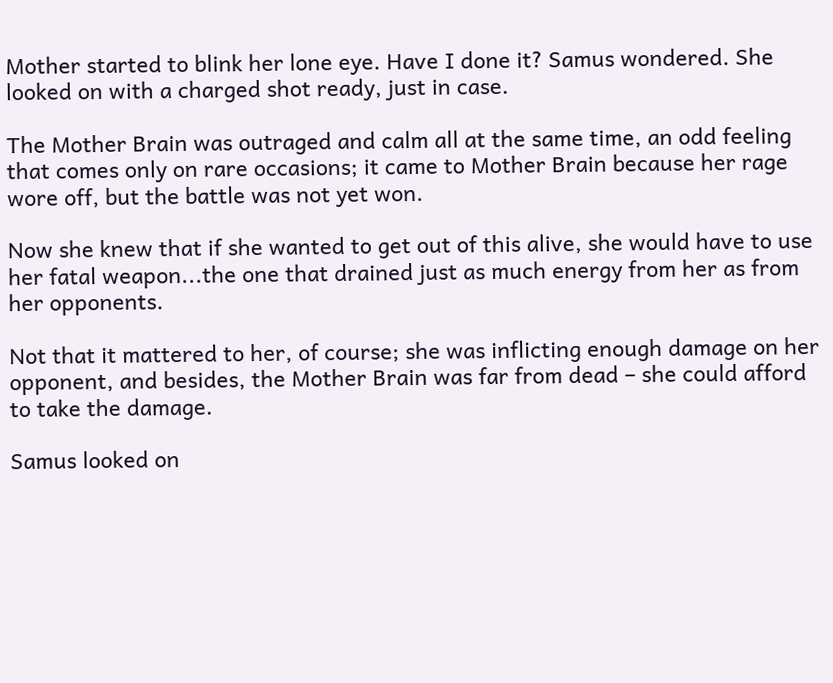Mother started to blink her lone eye. Have I done it? Samus wondered. She looked on with a charged shot ready, just in case.

The Mother Brain was outraged and calm all at the same time, an odd feeling that comes only on rare occasions; it came to Mother Brain because her rage wore off, but the battle was not yet won.

Now she knew that if she wanted to get out of this alive, she would have to use her fatal weapon...the one that drained just as much energy from her as from her opponents.

Not that it mattered to her, of course; she was inflicting enough damage on her opponent, and besides, the Mother Brain was far from dead – she could afford to take the damage.

Samus looked on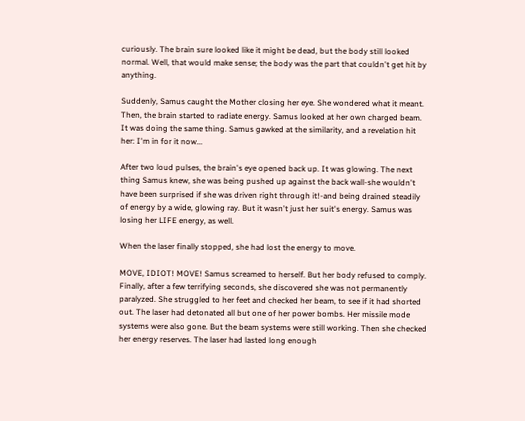curiously. The brain sure looked like it might be dead, but the body still looked normal. Well, that would make sense; the body was the part that couldn't get hit by anything.

Suddenly, Samus caught the Mother closing her eye. She wondered what it meant. Then, the brain started to radiate energy. Samus looked at her own charged beam. It was doing the same thing. Samus gawked at the similarity, and a revelation hit her: I'm in for it now...

After two loud pulses, the brain's eye opened back up. It was glowing. The next thing Samus knew, she was being pushed up against the back wall-she wouldn't have been surprised if she was driven right through it!-and being drained steadily of energy by a wide, glowing ray. But it wasn't just her suit's energy. Samus was losing her LIFE energy, as well.

When the laser finally stopped, she had lost the energy to move.

MOVE, IDIOT! MOVE! Samus screamed to herself. But her body refused to comply. Finally, after a few terrifying seconds, she discovered she was not permanently paralyzed. She struggled to her feet and checked her beam, to see if it had shorted out. The laser had detonated all but one of her power bombs. Her missile mode systems were also gone. But the beam systems were still working. Then she checked her energy reserves. The laser had lasted long enough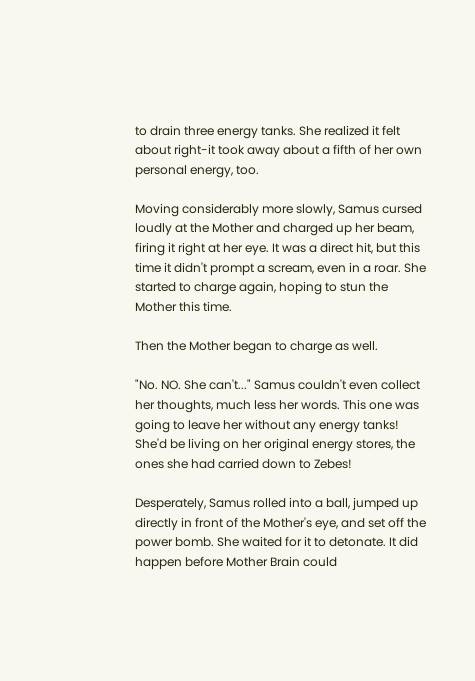to drain three energy tanks. She realized it felt about right-it took away about a fifth of her own personal energy, too.

Moving considerably more slowly, Samus cursed loudly at the Mother and charged up her beam, firing it right at her eye. It was a direct hit, but this time it didn't prompt a scream, even in a roar. She started to charge again, hoping to stun the Mother this time.

Then the Mother began to charge as well.

"No. NO. She can't..." Samus couldn't even collect her thoughts, much less her words. This one was going to leave her without any energy tanks! She'd be living on her original energy stores, the ones she had carried down to Zebes!

Desperately, Samus rolled into a ball, jumped up directly in front of the Mother's eye, and set off the power bomb. She waited for it to detonate. It did happen before Mother Brain could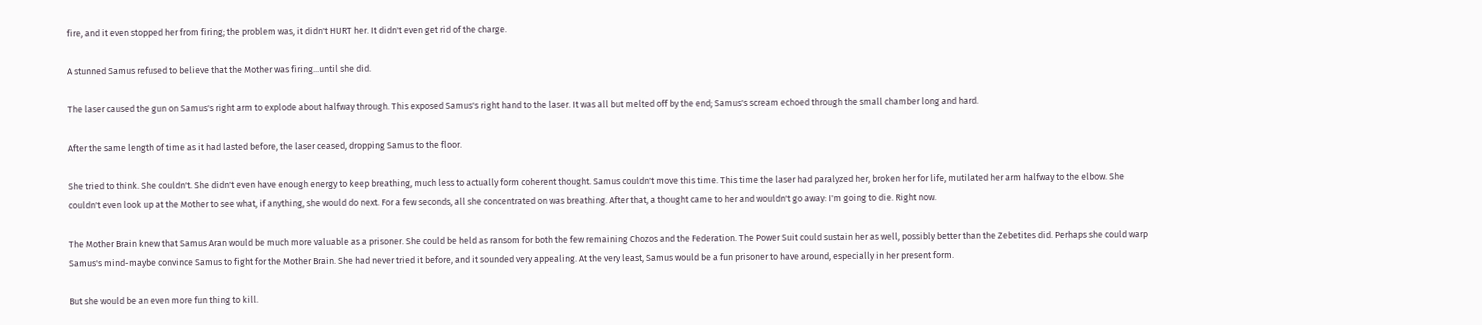fire, and it even stopped her from firing; the problem was, it didn't HURT her. It didn't even get rid of the charge.

A stunned Samus refused to believe that the Mother was firing...until she did.

The laser caused the gun on Samus's right arm to explode about halfway through. This exposed Samus's right hand to the laser. It was all but melted off by the end; Samus's scream echoed through the small chamber long and hard.

After the same length of time as it had lasted before, the laser ceased, dropping Samus to the floor.

She tried to think. She couldn't. She didn't even have enough energy to keep breathing, much less to actually form coherent thought. Samus couldn't move this time. This time the laser had paralyzed her, broken her for life, mutilated her arm halfway to the elbow. She couldn't even look up at the Mother to see what, if anything, she would do next. For a few seconds, all she concentrated on was breathing. After that, a thought came to her and wouldn't go away: I'm going to die. Right now.

The Mother Brain knew that Samus Aran would be much more valuable as a prisoner. She could be held as ransom for both the few remaining Chozos and the Federation. The Power Suit could sustain her as well, possibly better than the Zebetites did. Perhaps she could warp Samus's mind-maybe convince Samus to fight for the Mother Brain. She had never tried it before, and it sounded very appealing. At the very least, Samus would be a fun prisoner to have around, especially in her present form.

But she would be an even more fun thing to kill.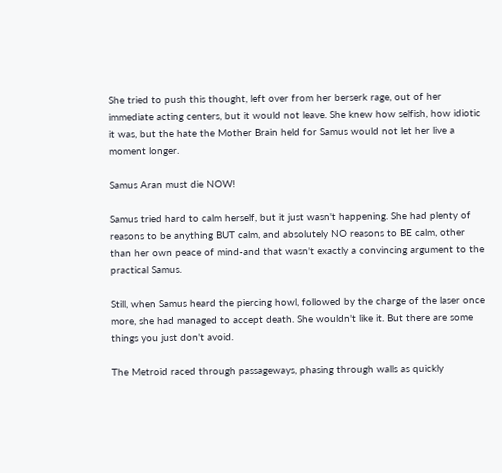She tried to push this thought, left over from her berserk rage, out of her immediate acting centers, but it would not leave. She knew how selfish, how idiotic it was, but the hate the Mother Brain held for Samus would not let her live a moment longer.

Samus Aran must die NOW!

Samus tried hard to calm herself, but it just wasn't happening. She had plenty of reasons to be anything BUT calm, and absolutely NO reasons to BE calm, other than her own peace of mind-and that wasn't exactly a convincing argument to the practical Samus.

Still, when Samus heard the piercing howl, followed by the charge of the laser once more, she had managed to accept death. She wouldn't like it. But there are some things you just don't avoid.

The Metroid raced through passageways, phasing through walls as quickly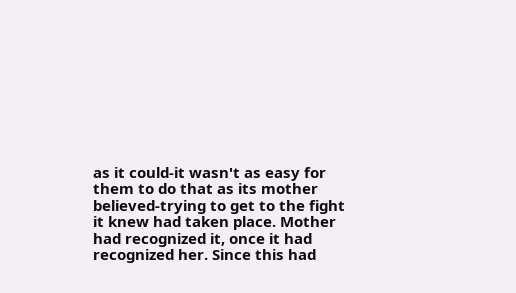as it could-it wasn't as easy for them to do that as its mother believed-trying to get to the fight it knew had taken place. Mother had recognized it, once it had recognized her. Since this had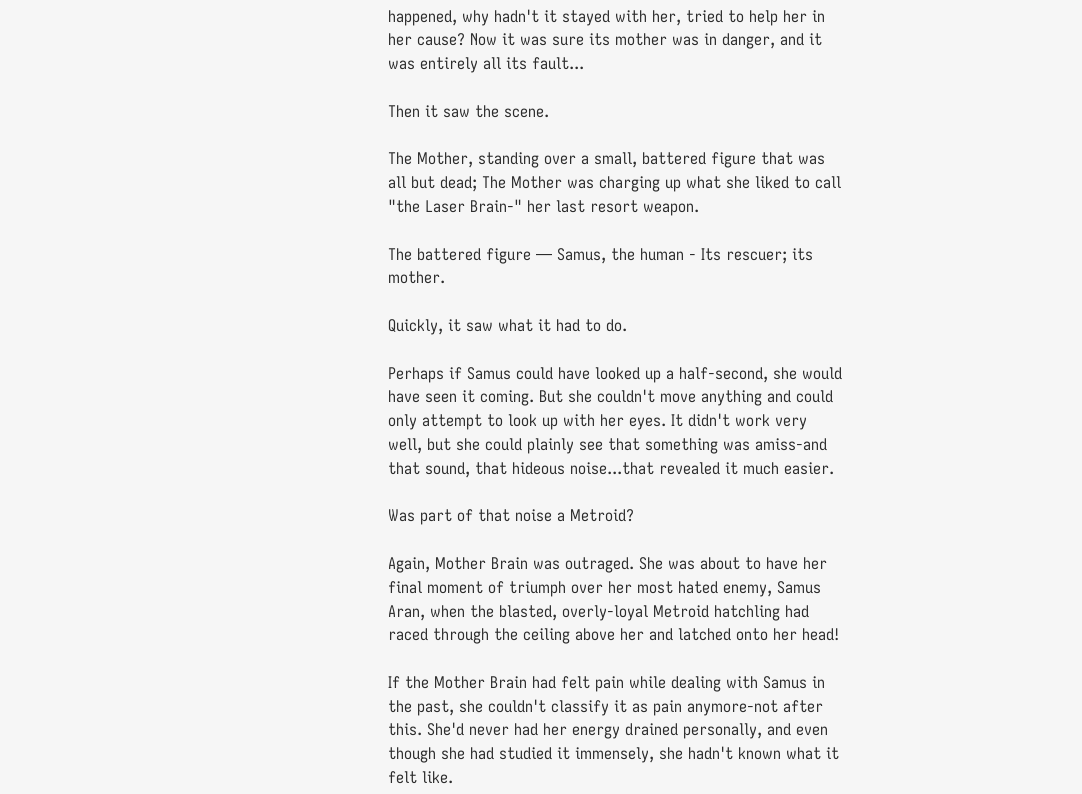happened, why hadn't it stayed with her, tried to help her in her cause? Now it was sure its mother was in danger, and it was entirely all its fault...

Then it saw the scene.

The Mother, standing over a small, battered figure that was all but dead; The Mother was charging up what she liked to call "the Laser Brain-" her last resort weapon.

The battered figure — Samus, the human - Its rescuer; its mother.

Quickly, it saw what it had to do.

Perhaps if Samus could have looked up a half-second, she would have seen it coming. But she couldn't move anything and could only attempt to look up with her eyes. It didn't work very well, but she could plainly see that something was amiss-and that sound, that hideous noise...that revealed it much easier.

Was part of that noise a Metroid?

Again, Mother Brain was outraged. She was about to have her final moment of triumph over her most hated enemy, Samus Aran, when the blasted, overly-loyal Metroid hatchling had raced through the ceiling above her and latched onto her head!

If the Mother Brain had felt pain while dealing with Samus in the past, she couldn't classify it as pain anymore-not after this. She'd never had her energy drained personally, and even though she had studied it immensely, she hadn't known what it felt like.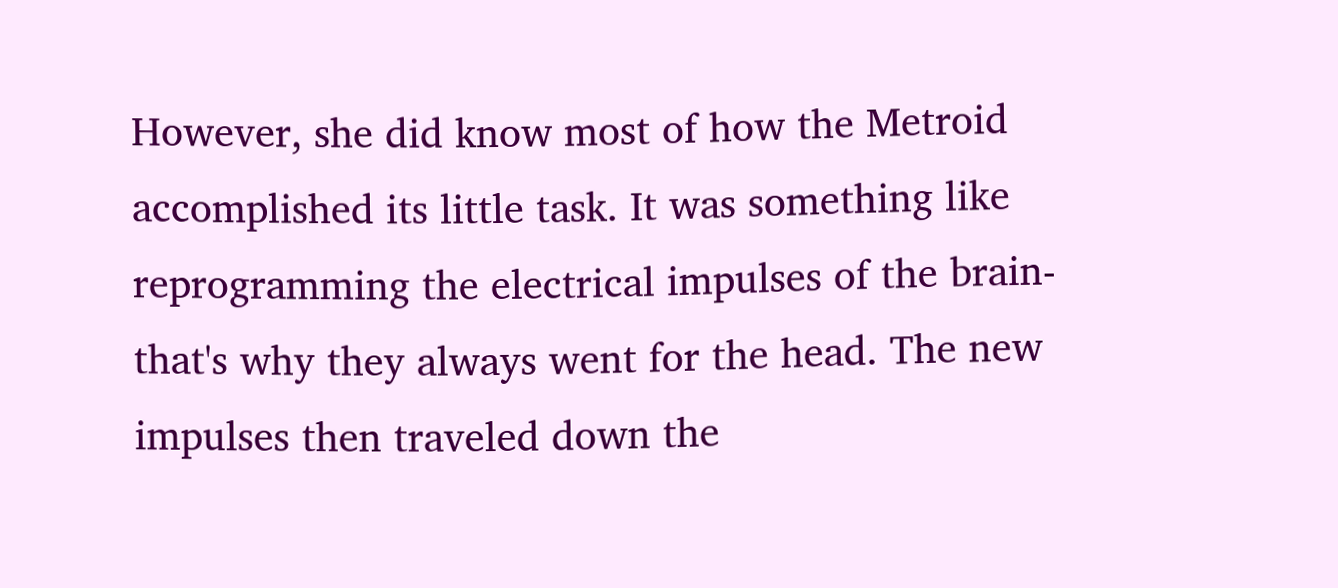However, she did know most of how the Metroid accomplished its little task. It was something like reprogramming the electrical impulses of the brain-that's why they always went for the head. The new impulses then traveled down the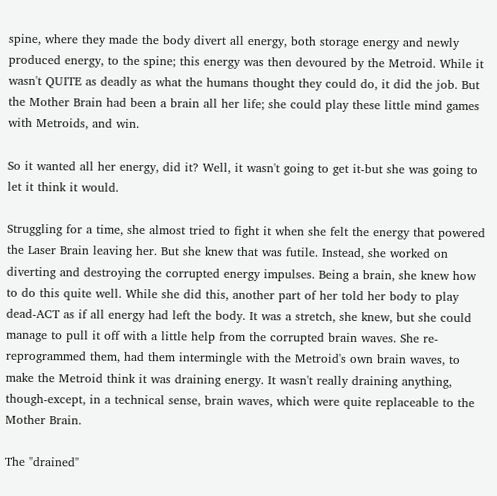spine, where they made the body divert all energy, both storage energy and newly produced energy, to the spine; this energy was then devoured by the Metroid. While it wasn't QUITE as deadly as what the humans thought they could do, it did the job. But the Mother Brain had been a brain all her life; she could play these little mind games with Metroids, and win.

So it wanted all her energy, did it? Well, it wasn't going to get it-but she was going to let it think it would.

Struggling for a time, she almost tried to fight it when she felt the energy that powered the Laser Brain leaving her. But she knew that was futile. Instead, she worked on diverting and destroying the corrupted energy impulses. Being a brain, she knew how to do this quite well. While she did this, another part of her told her body to play dead-ACT as if all energy had left the body. It was a stretch, she knew, but she could manage to pull it off with a little help from the corrupted brain waves. She re-reprogrammed them, had them intermingle with the Metroid's own brain waves, to make the Metroid think it was draining energy. It wasn't really draining anything, though-except, in a technical sense, brain waves, which were quite replaceable to the Mother Brain.

The "drained"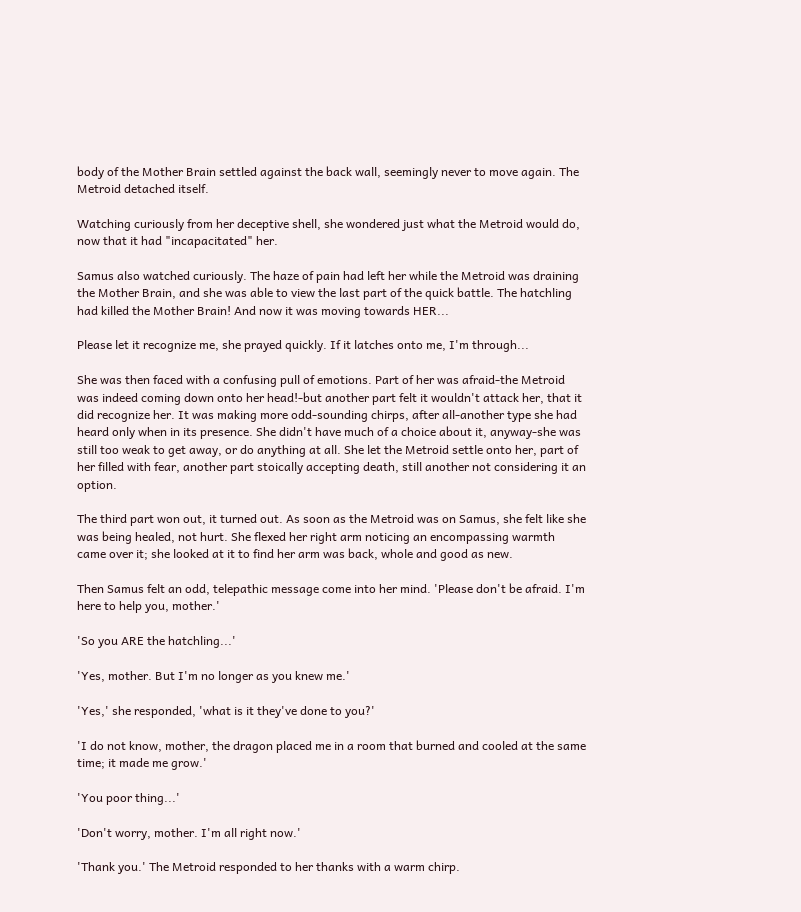body of the Mother Brain settled against the back wall, seemingly never to move again. The Metroid detached itself.

Watching curiously from her deceptive shell, she wondered just what the Metroid would do, now that it had "incapacitated" her.

Samus also watched curiously. The haze of pain had left her while the Metroid was draining the Mother Brain, and she was able to view the last part of the quick battle. The hatchling had killed the Mother Brain! And now it was moving towards HER...

Please let it recognize me, she prayed quickly. If it latches onto me, I'm through...

She was then faced with a confusing pull of emotions. Part of her was afraid-the Metroid was indeed coming down onto her head!-but another part felt it wouldn't attack her, that it did recognize her. It was making more odd-sounding chirps, after all-another type she had heard only when in its presence. She didn't have much of a choice about it, anyway-she was still too weak to get away, or do anything at all. She let the Metroid settle onto her, part of her filled with fear, another part stoically accepting death, still another not considering it an option.

The third part won out, it turned out. As soon as the Metroid was on Samus, she felt like she was being healed, not hurt. She flexed her right arm noticing an encompassing warmth came over it; she looked at it to find her arm was back, whole and good as new.

Then Samus felt an odd, telepathic message come into her mind. 'Please don't be afraid. I'm here to help you, mother.'

'So you ARE the hatchling...'

'Yes, mother. But I'm no longer as you knew me.'

'Yes,' she responded, 'what is it they've done to you?'

'I do not know, mother, the dragon placed me in a room that burned and cooled at the same time; it made me grow.'

'You poor thing...'

'Don't worry, mother. I'm all right now.'

'Thank you.' The Metroid responded to her thanks with a warm chirp.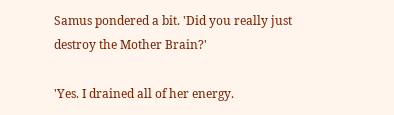Samus pondered a bit. 'Did you really just destroy the Mother Brain?'

'Yes. I drained all of her energy.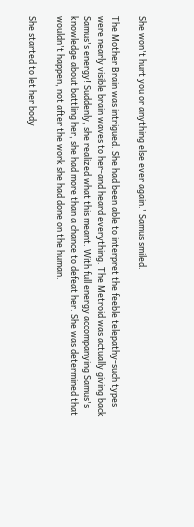She won't hurt you or anything else ever again.' Samus smiled.

The Mother Brain was intrigued. She had been able to interpret the feeble telepathy-such types were nearly visible brain waves to her-and heard everything. The Metroid was actually giving back Samus's energy! Suddenly, she realized what this meant. With full energy accompanying Samus's knowledge about battling her, she had more than a chance to defeat her. She was determined that wouldn't happen, not after the work she had done on the human.

She started to let her body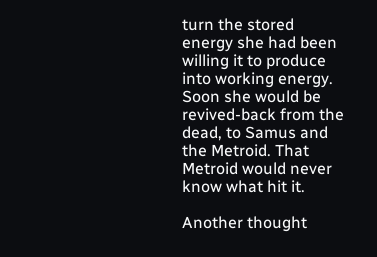turn the stored energy she had been willing it to produce into working energy. Soon she would be revived-back from the dead, to Samus and the Metroid. That Metroid would never know what hit it.

Another thought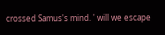crossed Samus's mind. ' will we escape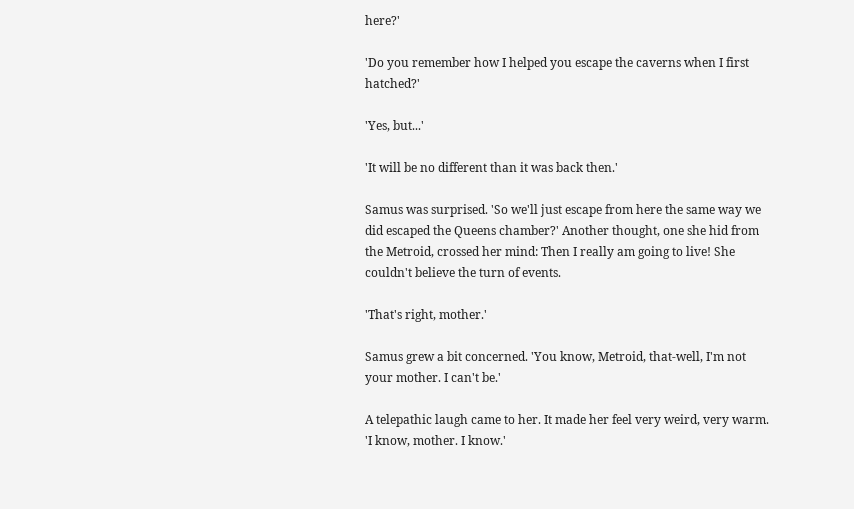here?'

'Do you remember how I helped you escape the caverns when I first hatched?'

'Yes, but...'

'It will be no different than it was back then.'

Samus was surprised. 'So we'll just escape from here the same way we did escaped the Queens chamber?' Another thought, one she hid from the Metroid, crossed her mind: Then I really am going to live! She couldn't believe the turn of events.

'That's right, mother.'

Samus grew a bit concerned. 'You know, Metroid, that-well, I'm not your mother. I can't be.'

A telepathic laugh came to her. It made her feel very weird, very warm. 'I know, mother. I know.'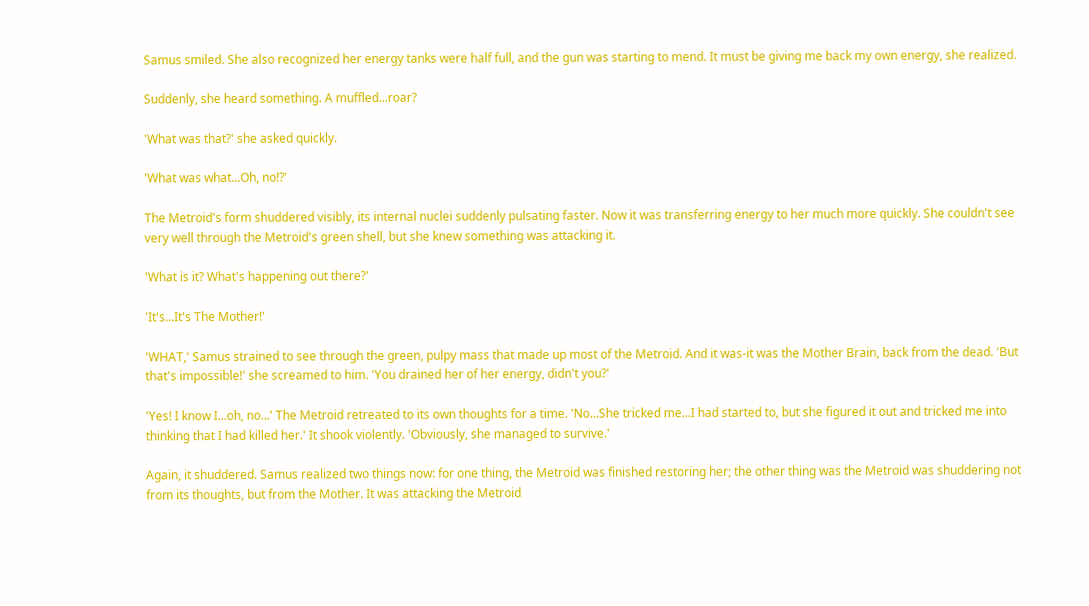Samus smiled. She also recognized her energy tanks were half full, and the gun was starting to mend. It must be giving me back my own energy, she realized.

Suddenly, she heard something. A muffled...roar?

'What was that?' she asked quickly.

'What was what...Oh, no!?'

The Metroid's form shuddered visibly, its internal nuclei suddenly pulsating faster. Now it was transferring energy to her much more quickly. She couldn't see very well through the Metroid's green shell, but she knew something was attacking it.

'What is it? What's happening out there?'

'It's...It's The Mother!'

'WHAT,' Samus strained to see through the green, pulpy mass that made up most of the Metroid. And it was-it was the Mother Brain, back from the dead. 'But that's impossible!' she screamed to him. 'You drained her of her energy, didn't you?'

'Yes! I know I...oh, no...' The Metroid retreated to its own thoughts for a time. 'No...She tricked me...I had started to, but she figured it out and tricked me into thinking that I had killed her.' It shook violently. 'Obviously, she managed to survive.'

Again, it shuddered. Samus realized two things now: for one thing, the Metroid was finished restoring her; the other thing was the Metroid was shuddering not from its thoughts, but from the Mother. It was attacking the Metroid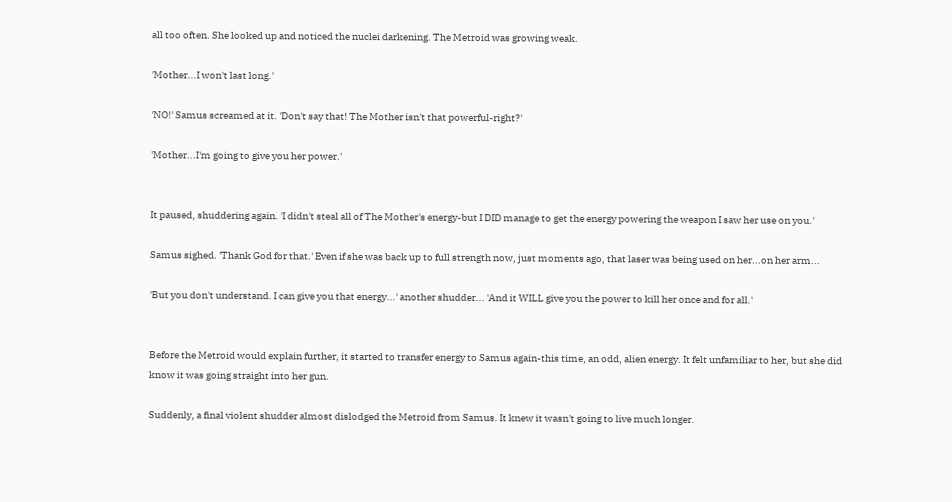all too often. She looked up and noticed the nuclei darkening. The Metroid was growing weak.

'Mother...I won't last long.'

'NO!' Samus screamed at it. 'Don't say that! The Mother isn't that powerful-right?'

'Mother...I'm going to give you her power.'


It paused, shuddering again. 'I didn't steal all of The Mother's energy-but I DID manage to get the energy powering the weapon I saw her use on you.'

Samus sighed. 'Thank God for that.' Even if she was back up to full strength now, just moments ago, that laser was being used on her...on her arm...

'But you don't understand. I can give you that energy...' another shudder... 'And it WILL give you the power to kill her once and for all.'


Before the Metroid would explain further, it started to transfer energy to Samus again-this time, an odd, alien energy. It felt unfamiliar to her, but she did know it was going straight into her gun.

Suddenly, a final violent shudder almost dislodged the Metroid from Samus. It knew it wasn't going to live much longer.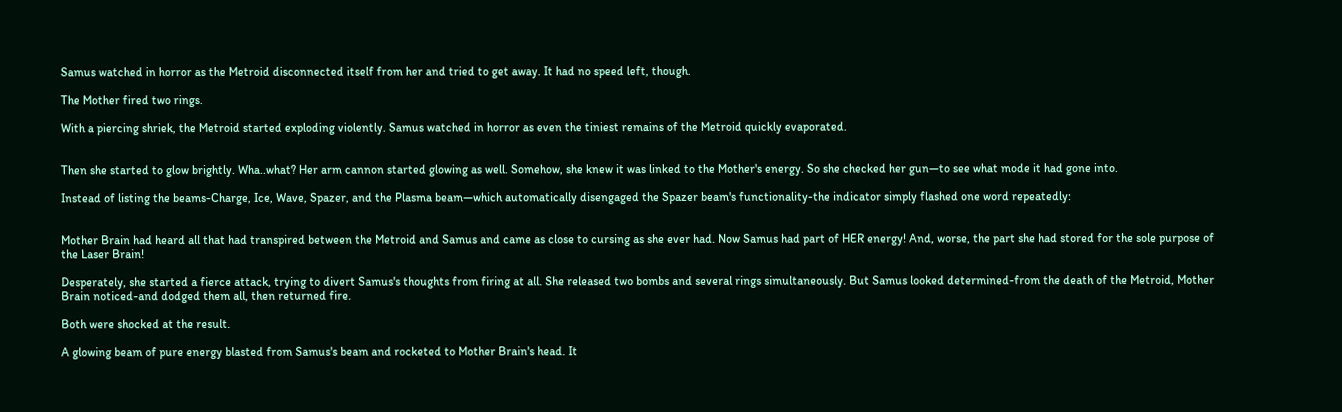Samus watched in horror as the Metroid disconnected itself from her and tried to get away. It had no speed left, though.

The Mother fired two rings.

With a piercing shriek, the Metroid started exploding violently. Samus watched in horror as even the tiniest remains of the Metroid quickly evaporated.


Then she started to glow brightly. Wha..what? Her arm cannon started glowing as well. Somehow, she knew it was linked to the Mother's energy. So she checked her gun—to see what mode it had gone into.

Instead of listing the beams-Charge, Ice, Wave, Spazer, and the Plasma beam—which automatically disengaged the Spazer beam's functionality-the indicator simply flashed one word repeatedly:


Mother Brain had heard all that had transpired between the Metroid and Samus and came as close to cursing as she ever had. Now Samus had part of HER energy! And, worse, the part she had stored for the sole purpose of the Laser Brain!

Desperately, she started a fierce attack, trying to divert Samus's thoughts from firing at all. She released two bombs and several rings simultaneously. But Samus looked determined-from the death of the Metroid, Mother Brain noticed-and dodged them all, then returned fire.

Both were shocked at the result.

A glowing beam of pure energy blasted from Samus's beam and rocketed to Mother Brain's head. It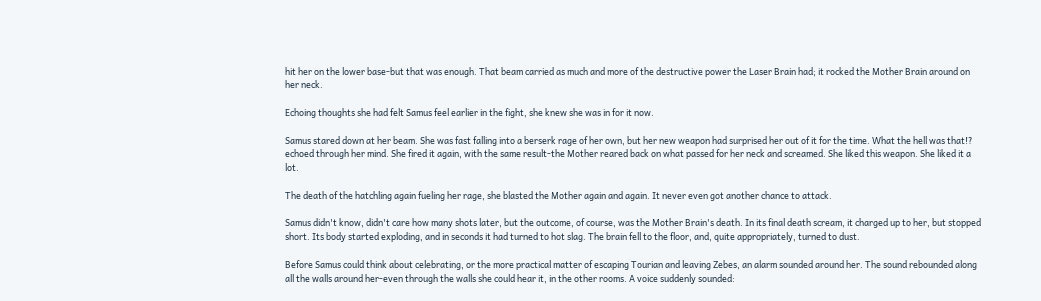hit her on the lower base-but that was enough. That beam carried as much and more of the destructive power the Laser Brain had; it rocked the Mother Brain around on her neck.

Echoing thoughts she had felt Samus feel earlier in the fight, she knew she was in for it now.

Samus stared down at her beam. She was fast falling into a berserk rage of her own, but her new weapon had surprised her out of it for the time. What the hell was that!? echoed through her mind. She fired it again, with the same result-the Mother reared back on what passed for her neck and screamed. She liked this weapon. She liked it a lot.

The death of the hatchling again fueling her rage, she blasted the Mother again and again. It never even got another chance to attack.

Samus didn't know, didn't care how many shots later, but the outcome, of course, was the Mother Brain's death. In its final death scream, it charged up to her, but stopped short. Its body started exploding, and in seconds it had turned to hot slag. The brain fell to the floor, and, quite appropriately, turned to dust.

Before Samus could think about celebrating, or the more practical matter of escaping Tourian and leaving Zebes, an alarm sounded around her. The sound rebounded along all the walls around her-even through the walls she could hear it, in the other rooms. A voice suddenly sounded: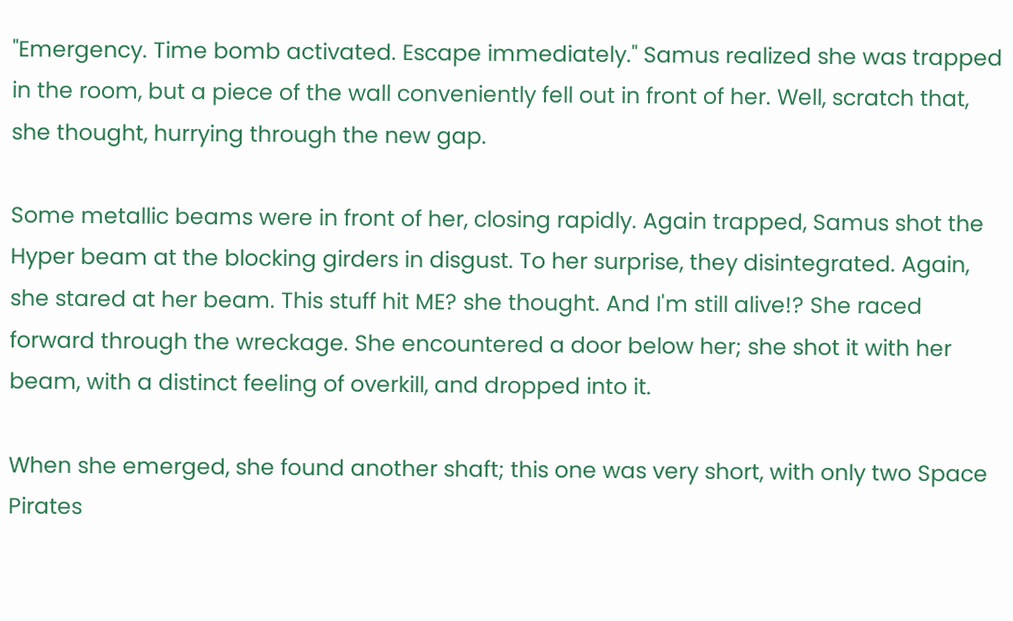"Emergency. Time bomb activated. Escape immediately." Samus realized she was trapped in the room, but a piece of the wall conveniently fell out in front of her. Well, scratch that, she thought, hurrying through the new gap.

Some metallic beams were in front of her, closing rapidly. Again trapped, Samus shot the Hyper beam at the blocking girders in disgust. To her surprise, they disintegrated. Again, she stared at her beam. This stuff hit ME? she thought. And I'm still alive!? She raced forward through the wreckage. She encountered a door below her; she shot it with her beam, with a distinct feeling of overkill, and dropped into it.

When she emerged, she found another shaft; this one was very short, with only two Space Pirates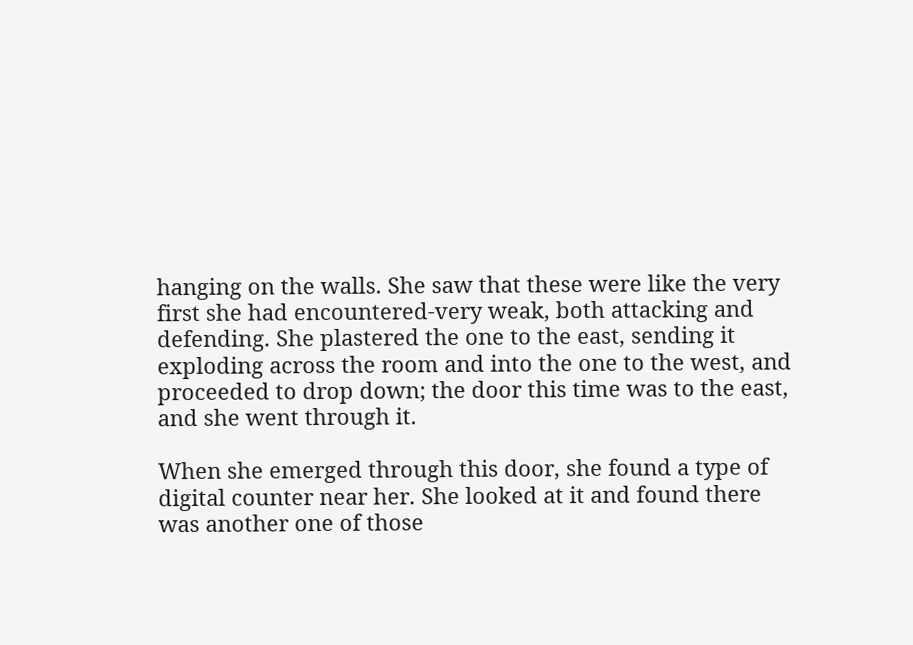hanging on the walls. She saw that these were like the very first she had encountered-very weak, both attacking and defending. She plastered the one to the east, sending it exploding across the room and into the one to the west, and proceeded to drop down; the door this time was to the east, and she went through it.

When she emerged through this door, she found a type of digital counter near her. She looked at it and found there was another one of those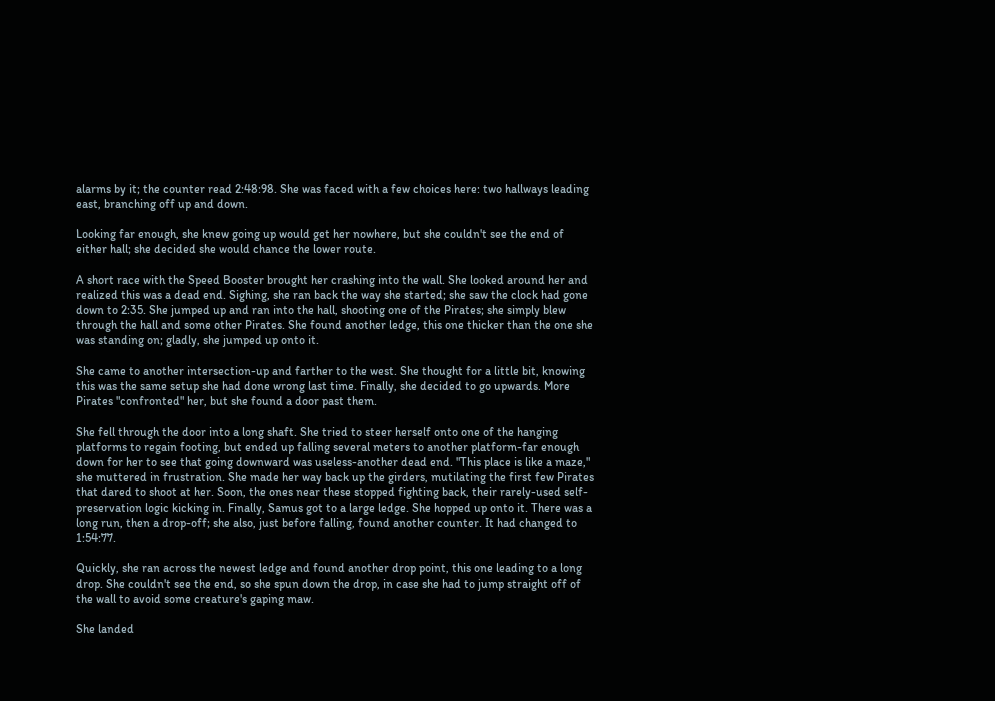alarms by it; the counter read 2:48:98. She was faced with a few choices here: two hallways leading east, branching off up and down.

Looking far enough, she knew going up would get her nowhere, but she couldn't see the end of either hall; she decided she would chance the lower route.

A short race with the Speed Booster brought her crashing into the wall. She looked around her and realized this was a dead end. Sighing, she ran back the way she started; she saw the clock had gone down to 2:35. She jumped up and ran into the hall, shooting one of the Pirates; she simply blew through the hall and some other Pirates. She found another ledge, this one thicker than the one she was standing on; gladly, she jumped up onto it.

She came to another intersection-up and farther to the west. She thought for a little bit, knowing this was the same setup she had done wrong last time. Finally, she decided to go upwards. More Pirates "confronted" her, but she found a door past them.

She fell through the door into a long shaft. She tried to steer herself onto one of the hanging platforms to regain footing, but ended up falling several meters to another platform-far enough down for her to see that going downward was useless-another dead end. "This place is like a maze," she muttered in frustration. She made her way back up the girders, mutilating the first few Pirates that dared to shoot at her. Soon, the ones near these stopped fighting back, their rarely-used self-preservation logic kicking in. Finally, Samus got to a large ledge. She hopped up onto it. There was a long run, then a drop-off; she also, just before falling, found another counter. It had changed to 1:54:77.

Quickly, she ran across the newest ledge and found another drop point, this one leading to a long drop. She couldn't see the end, so she spun down the drop, in case she had to jump straight off of the wall to avoid some creature's gaping maw.

She landed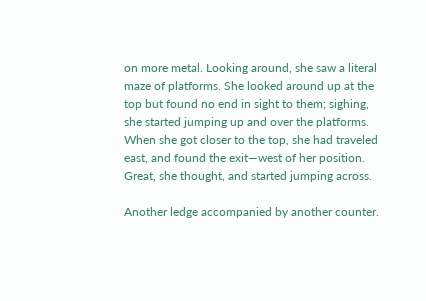on more metal. Looking around, she saw a literal maze of platforms. She looked around up at the top but found no end in sight to them; sighing, she started jumping up and over the platforms. When she got closer to the top, she had traveled east, and found the exit—west of her position. Great, she thought, and started jumping across.

Another ledge accompanied by another counter.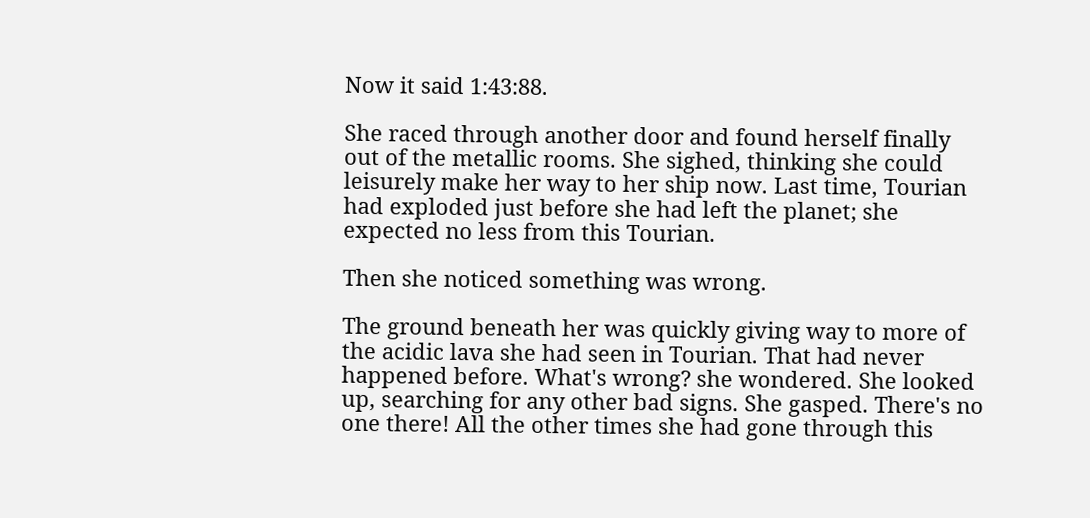Now it said 1:43:88.

She raced through another door and found herself finally out of the metallic rooms. She sighed, thinking she could leisurely make her way to her ship now. Last time, Tourian had exploded just before she had left the planet; she expected no less from this Tourian.

Then she noticed something was wrong.

The ground beneath her was quickly giving way to more of the acidic lava she had seen in Tourian. That had never happened before. What's wrong? she wondered. She looked up, searching for any other bad signs. She gasped. There's no one there! All the other times she had gone through this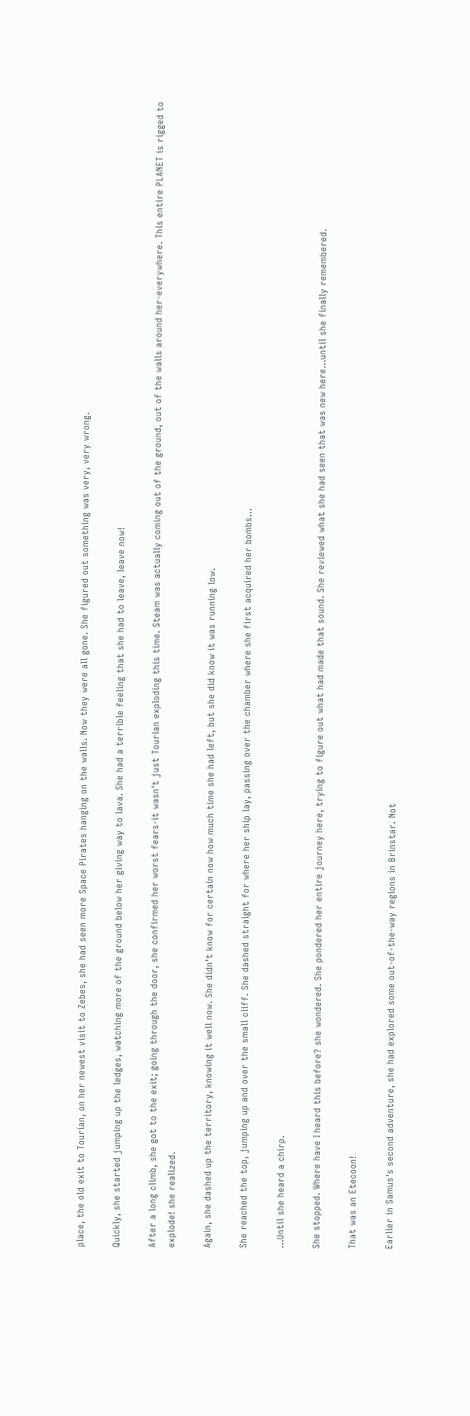place, the old exit to Tourian, on her newest visit to Zebes, she had seen more Space Pirates hanging on the walls. Now they were all gone. She figured out something was very, very wrong.

Quickly, she started jumping up the ledges, watching more of the ground below her giving way to lava. She had a terrible feeling that she had to leave, leave now!

After a long climb, she got to the exit; going through the door, she confirmed her worst fears-it wasn't just Tourian exploding this time. Steam was actually coming out of the ground, out of the walls around her-everywhere. This entire PLANET is rigged to explode! she realized.

Again, she dashed up the territory, knowing it well now. She didn't know for certain now how much time she had left, but she did know it was running low.

She reached the top, jumping up and over the small cliff. She dashed straight for where her ship lay, passing over the chamber where she first acquired her bombs...

...Until she heard a chirp.

She stopped. Where have I heard this before? she wondered. She pondered her entire journey here, trying to figure out what had made that sound. She reviewed what she had seen that was new here...until she finally remembered.

That was an Etecoon!

Earlier in Samus's second adventure, she had explored some out-of-the-way regions in Brinstar. Not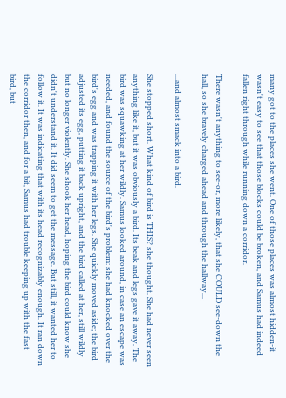many got to the places she went. One of those places was almost hidden-it wasn't easy to see that those blocks could be broken, and Samus had indeed fallen right through while running down a corridor.

There wasn't anything to see-or, more likely, that she COULD see-down the hall, so she bravely charged ahead and through the hallway...

...and almost smack into a bird.

She stopped short. What kind of bird is THIS? she thought. She had never seen anything like it, but it was obviously a bird. Its beak and legs gave it away. The bird was squawking at her wildly. Samus looked around, in case an escape was needed, and found the source of the bird's problem: she had knocked over the bird's egg and was trapping it with her legs. She quickly moved aside; the bird adjusted its egg, putting it back upright, and the bird called at her, still wildly but no longer violently. She shook her head, hoping the bird could know she didn't understand it. It did seem to get the message. But still, it wanted her to follow it. It was indicating that with its head recognizably enough. It ran down the corridor then, and for a bit, Samus had trouble keeping up with the fast bird, but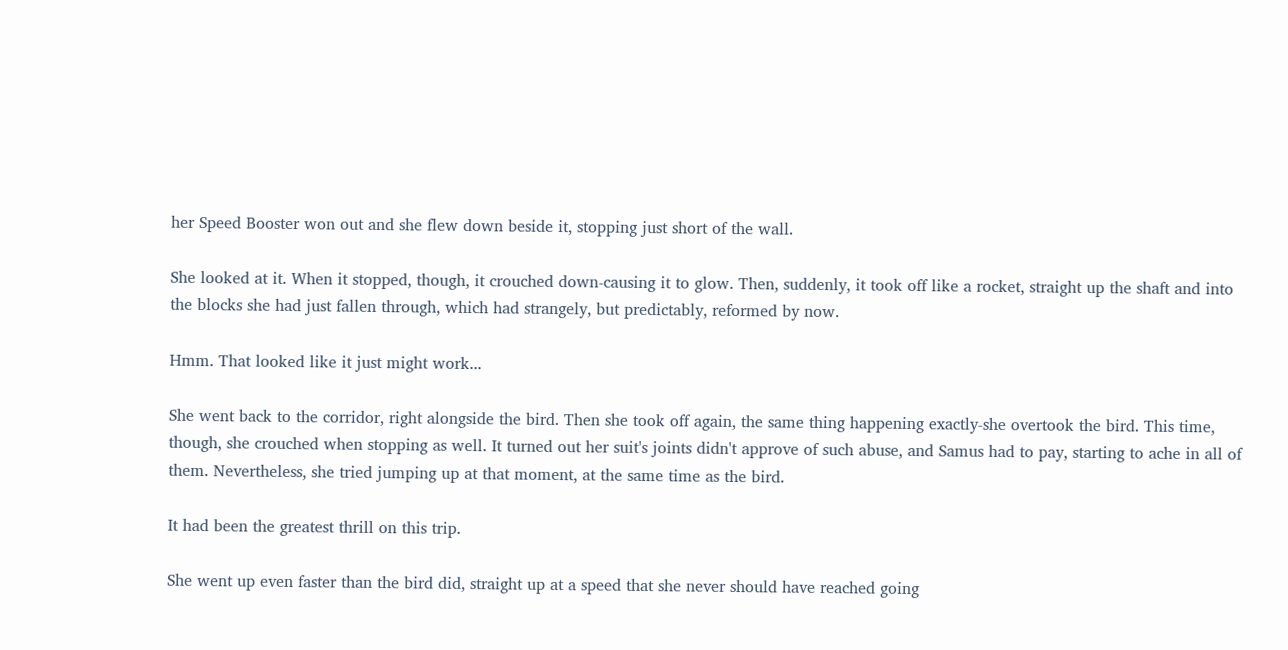her Speed Booster won out and she flew down beside it, stopping just short of the wall.

She looked at it. When it stopped, though, it crouched down-causing it to glow. Then, suddenly, it took off like a rocket, straight up the shaft and into the blocks she had just fallen through, which had strangely, but predictably, reformed by now.

Hmm. That looked like it just might work...

She went back to the corridor, right alongside the bird. Then she took off again, the same thing happening exactly-she overtook the bird. This time, though, she crouched when stopping as well. It turned out her suit's joints didn't approve of such abuse, and Samus had to pay, starting to ache in all of them. Nevertheless, she tried jumping up at that moment, at the same time as the bird.

It had been the greatest thrill on this trip.

She went up even faster than the bird did, straight up at a speed that she never should have reached going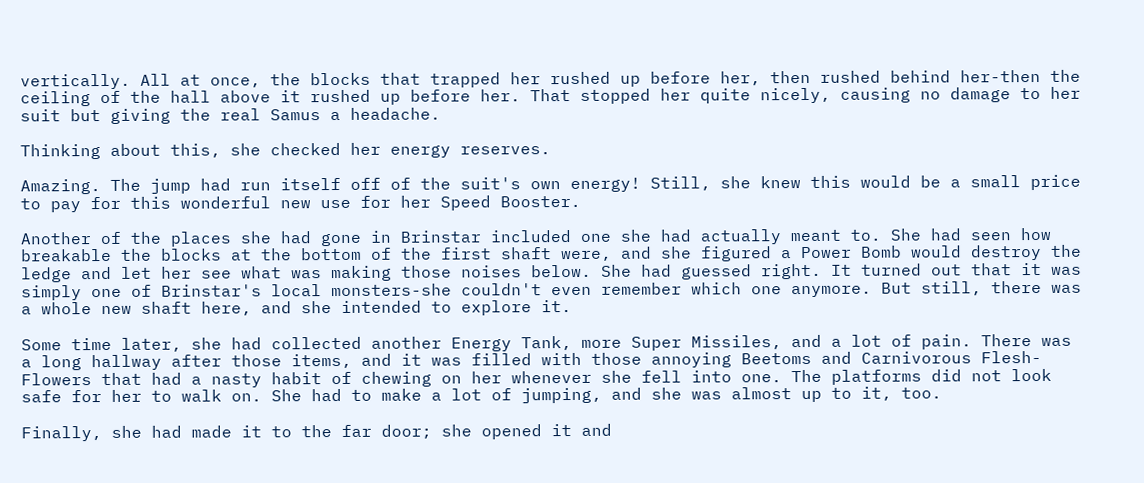vertically. All at once, the blocks that trapped her rushed up before her, then rushed behind her-then the ceiling of the hall above it rushed up before her. That stopped her quite nicely, causing no damage to her suit but giving the real Samus a headache.

Thinking about this, she checked her energy reserves.

Amazing. The jump had run itself off of the suit's own energy! Still, she knew this would be a small price to pay for this wonderful new use for her Speed Booster.

Another of the places she had gone in Brinstar included one she had actually meant to. She had seen how breakable the blocks at the bottom of the first shaft were, and she figured a Power Bomb would destroy the ledge and let her see what was making those noises below. She had guessed right. It turned out that it was simply one of Brinstar's local monsters-she couldn't even remember which one anymore. But still, there was a whole new shaft here, and she intended to explore it.

Some time later, she had collected another Energy Tank, more Super Missiles, and a lot of pain. There was a long hallway after those items, and it was filled with those annoying Beetoms and Carnivorous Flesh-Flowers that had a nasty habit of chewing on her whenever she fell into one. The platforms did not look safe for her to walk on. She had to make a lot of jumping, and she was almost up to it, too.

Finally, she had made it to the far door; she opened it and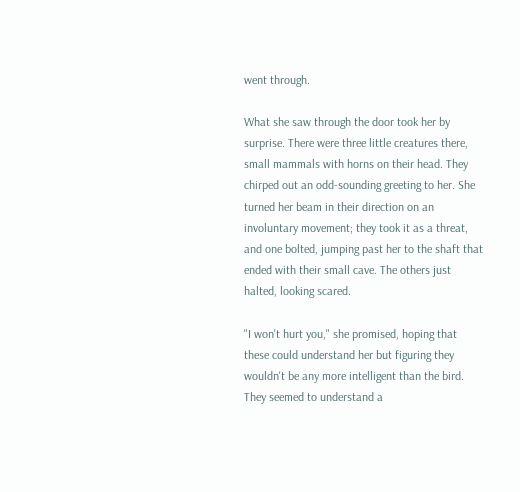went through.

What she saw through the door took her by surprise. There were three little creatures there, small mammals with horns on their head. They chirped out an odd-sounding greeting to her. She turned her beam in their direction on an involuntary movement; they took it as a threat, and one bolted, jumping past her to the shaft that ended with their small cave. The others just halted, looking scared.

"I won't hurt you," she promised, hoping that these could understand her but figuring they wouldn't be any more intelligent than the bird. They seemed to understand a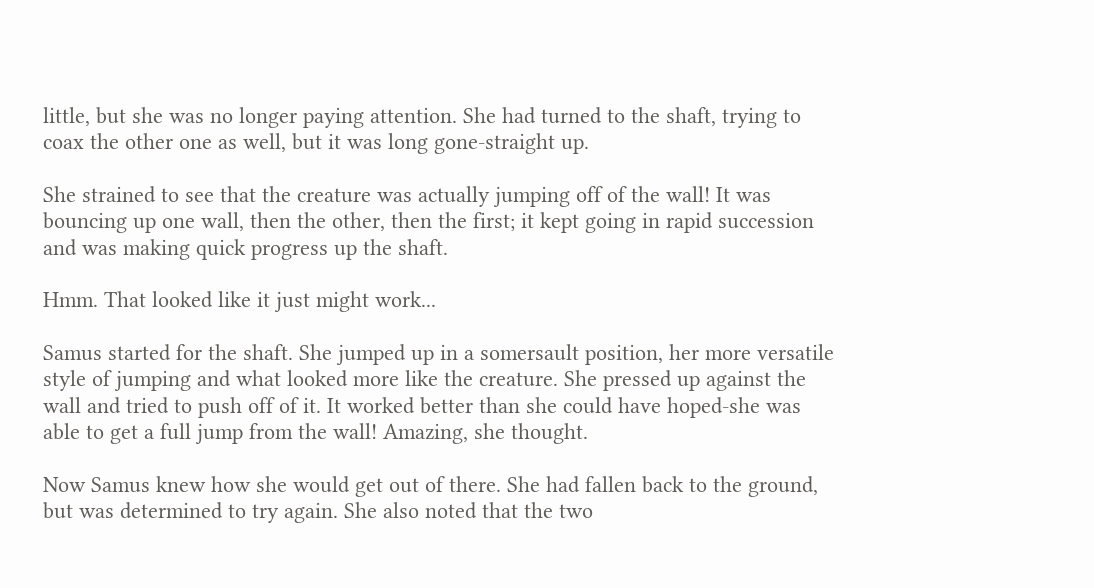little, but she was no longer paying attention. She had turned to the shaft, trying to coax the other one as well, but it was long gone-straight up.

She strained to see that the creature was actually jumping off of the wall! It was bouncing up one wall, then the other, then the first; it kept going in rapid succession and was making quick progress up the shaft.

Hmm. That looked like it just might work...

Samus started for the shaft. She jumped up in a somersault position, her more versatile style of jumping and what looked more like the creature. She pressed up against the wall and tried to push off of it. It worked better than she could have hoped-she was able to get a full jump from the wall! Amazing, she thought.

Now Samus knew how she would get out of there. She had fallen back to the ground, but was determined to try again. She also noted that the two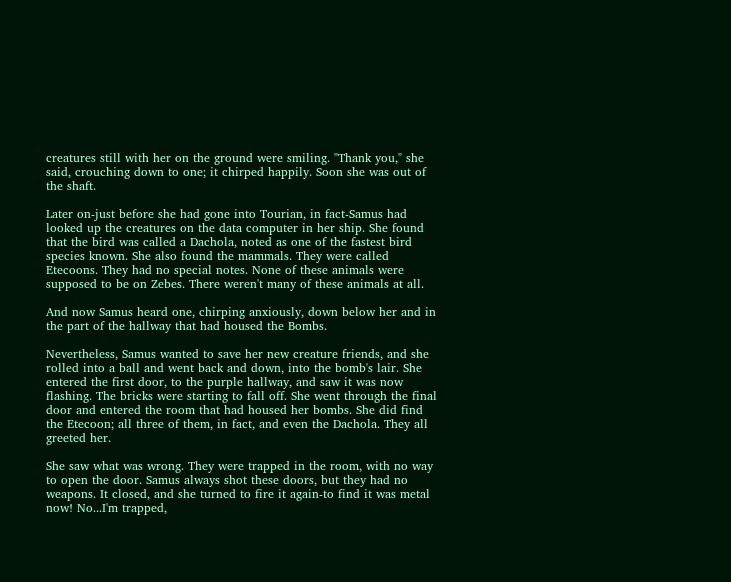creatures still with her on the ground were smiling. "Thank you," she said, crouching down to one; it chirped happily. Soon she was out of the shaft.

Later on-just before she had gone into Tourian, in fact-Samus had looked up the creatures on the data computer in her ship. She found that the bird was called a Dachola, noted as one of the fastest bird species known. She also found the mammals. They were called Etecoons. They had no special notes. None of these animals were supposed to be on Zebes. There weren't many of these animals at all.

And now Samus heard one, chirping anxiously, down below her and in the part of the hallway that had housed the Bombs.

Nevertheless, Samus wanted to save her new creature friends, and she rolled into a ball and went back and down, into the bomb's lair. She entered the first door, to the purple hallway, and saw it was now flashing. The bricks were starting to fall off. She went through the final door and entered the room that had housed her bombs. She did find the Etecoon; all three of them, in fact, and even the Dachola. They all greeted her.

She saw what was wrong. They were trapped in the room, with no way to open the door. Samus always shot these doors, but they had no weapons. It closed, and she turned to fire it again-to find it was metal now! No...I'm trapped,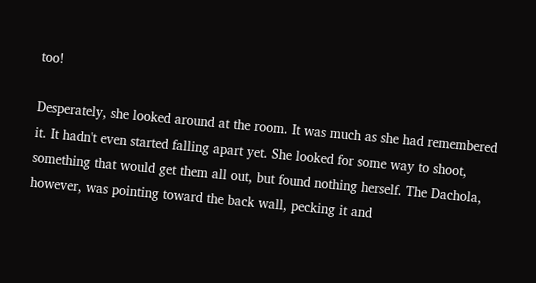too!

Desperately, she looked around at the room. It was much as she had remembered it. It hadn't even started falling apart yet. She looked for some way to shoot, something that would get them all out, but found nothing herself. The Dachola, however, was pointing toward the back wall, pecking it and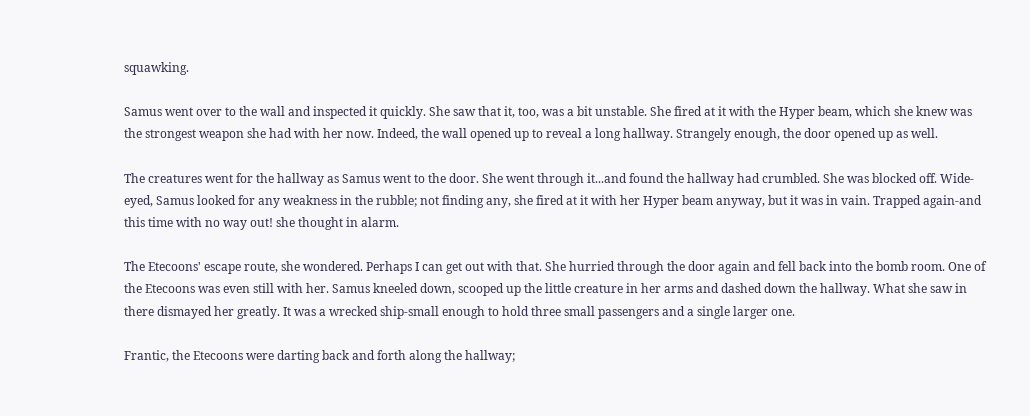squawking.

Samus went over to the wall and inspected it quickly. She saw that it, too, was a bit unstable. She fired at it with the Hyper beam, which she knew was the strongest weapon she had with her now. Indeed, the wall opened up to reveal a long hallway. Strangely enough, the door opened up as well.

The creatures went for the hallway as Samus went to the door. She went through it...and found the hallway had crumbled. She was blocked off. Wide-eyed, Samus looked for any weakness in the rubble; not finding any, she fired at it with her Hyper beam anyway, but it was in vain. Trapped again-and this time with no way out! she thought in alarm.

The Etecoons' escape route, she wondered. Perhaps I can get out with that. She hurried through the door again and fell back into the bomb room. One of the Etecoons was even still with her. Samus kneeled down, scooped up the little creature in her arms and dashed down the hallway. What she saw in there dismayed her greatly. It was a wrecked ship-small enough to hold three small passengers and a single larger one.

Frantic, the Etecoons were darting back and forth along the hallway;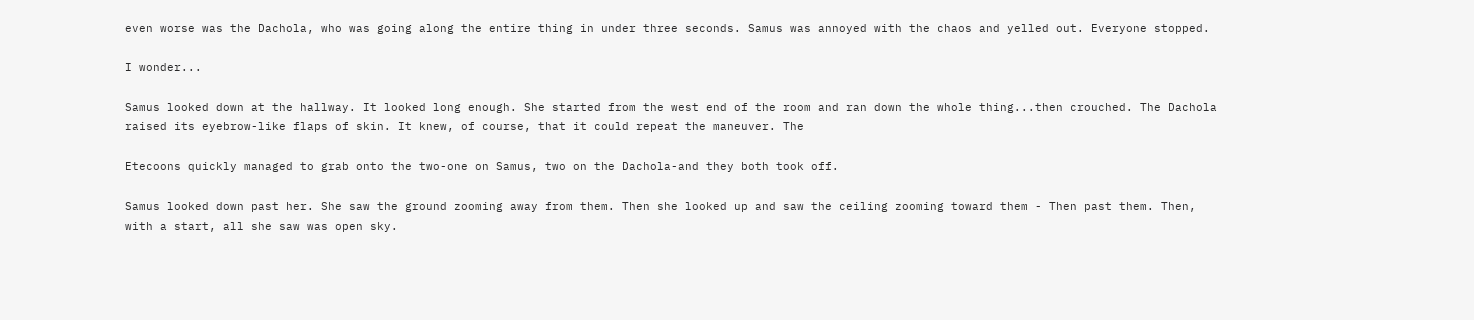even worse was the Dachola, who was going along the entire thing in under three seconds. Samus was annoyed with the chaos and yelled out. Everyone stopped.

I wonder...

Samus looked down at the hallway. It looked long enough. She started from the west end of the room and ran down the whole thing...then crouched. The Dachola raised its eyebrow-like flaps of skin. It knew, of course, that it could repeat the maneuver. The

Etecoons quickly managed to grab onto the two-one on Samus, two on the Dachola-and they both took off.

Samus looked down past her. She saw the ground zooming away from them. Then she looked up and saw the ceiling zooming toward them - Then past them. Then, with a start, all she saw was open sky.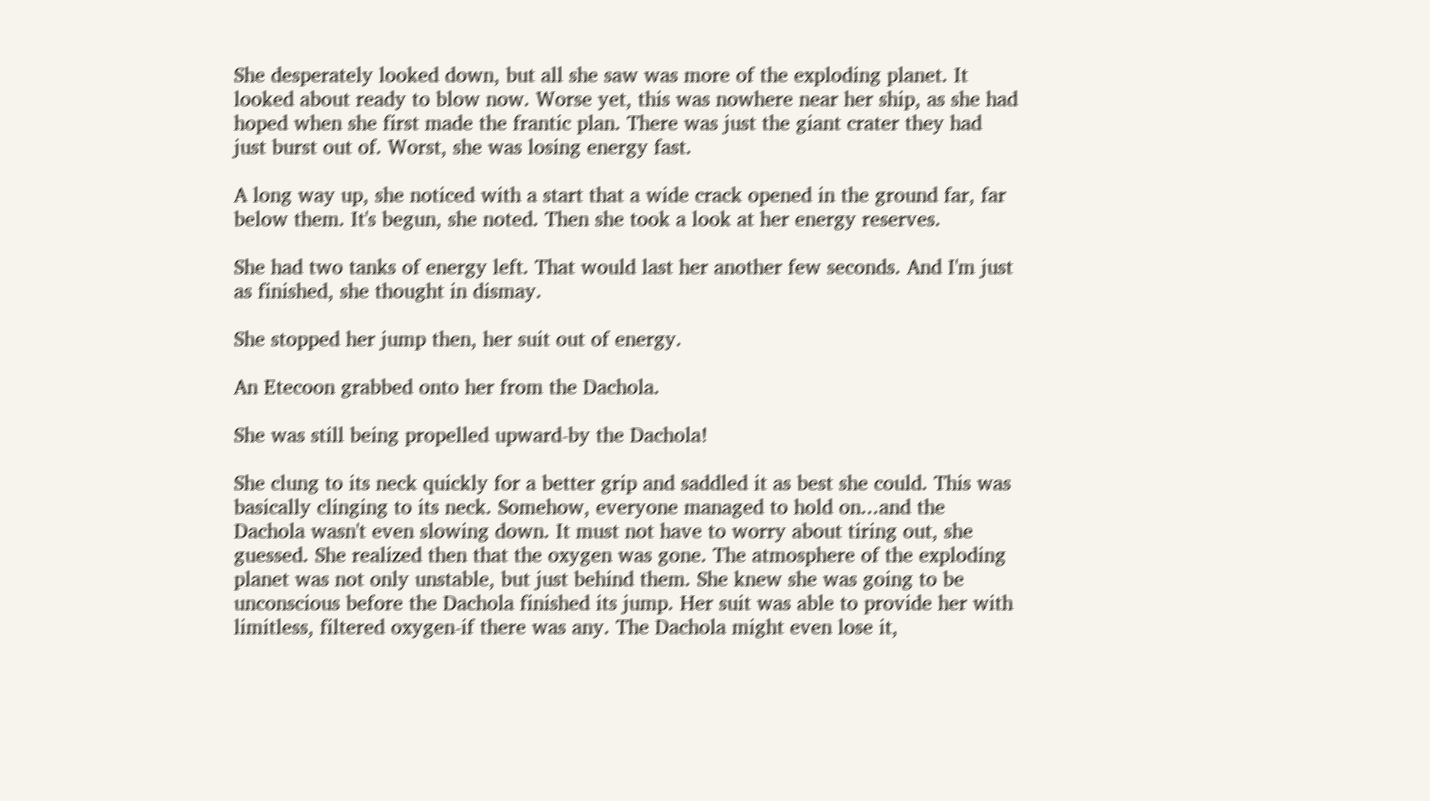She desperately looked down, but all she saw was more of the exploding planet. It looked about ready to blow now. Worse yet, this was nowhere near her ship, as she had hoped when she first made the frantic plan. There was just the giant crater they had just burst out of. Worst, she was losing energy fast.

A long way up, she noticed with a start that a wide crack opened in the ground far, far below them. It's begun, she noted. Then she took a look at her energy reserves.

She had two tanks of energy left. That would last her another few seconds. And I'm just as finished, she thought in dismay.

She stopped her jump then, her suit out of energy.

An Etecoon grabbed onto her from the Dachola.

She was still being propelled upward-by the Dachola!

She clung to its neck quickly for a better grip and saddled it as best she could. This was basically clinging to its neck. Somehow, everyone managed to hold on...and the Dachola wasn't even slowing down. It must not have to worry about tiring out, she guessed. She realized then that the oxygen was gone. The atmosphere of the exploding planet was not only unstable, but just behind them. She knew she was going to be unconscious before the Dachola finished its jump. Her suit was able to provide her with limitless, filtered oxygen-if there was any. The Dachola might even lose it,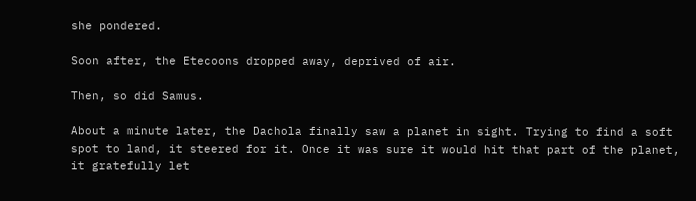she pondered.

Soon after, the Etecoons dropped away, deprived of air.

Then, so did Samus.

About a minute later, the Dachola finally saw a planet in sight. Trying to find a soft spot to land, it steered for it. Once it was sure it would hit that part of the planet, it gratefully let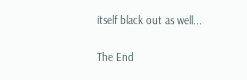itself black out as well...

The End